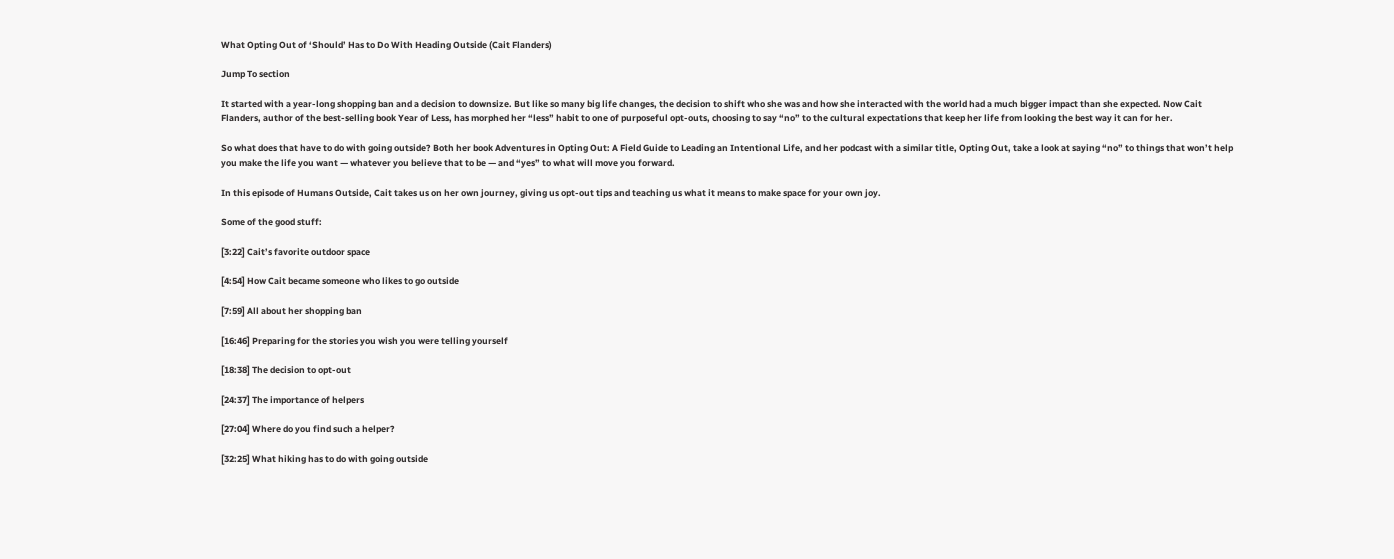What Opting Out of ‘Should’ Has to Do With Heading Outside (Cait Flanders)

Jump To section

It started with a year-long shopping ban and a decision to downsize. But like so many big life changes, the decision to shift who she was and how she interacted with the world had a much bigger impact than she expected. Now Cait Flanders, author of the best-selling book Year of Less, has morphed her “less” habit to one of purposeful opt-outs, choosing to say “no” to the cultural expectations that keep her life from looking the best way it can for her.

So what does that have to do with going outside? Both her book Adventures in Opting Out: A Field Guide to Leading an Intentional Life, and her podcast with a similar title, Opting Out, take a look at saying “no” to things that won’t help you make the life you want — whatever you believe that to be — and “yes” to what will move you forward.

In this episode of Humans Outside, Cait takes us on her own journey, giving us opt-out tips and teaching us what it means to make space for your own joy.

Some of the good stuff:

[3:22] Cait’s favorite outdoor space

[4:54] How Cait became someone who likes to go outside

[7:59] All about her shopping ban

[16:46] Preparing for the stories you wish you were telling yourself

[18:38] The decision to opt-out

[24:37] The importance of helpers

[27:04] Where do you find such a helper?

[32:25] What hiking has to do with going outside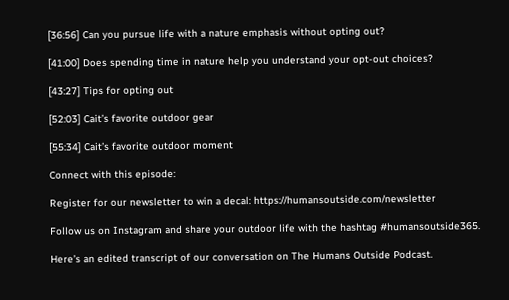[36:56] Can you pursue life with a nature emphasis without opting out?

[41:00] Does spending time in nature help you understand your opt-out choices?

[43:27] Tips for opting out

[52:03] Cait’s favorite outdoor gear

[55:34] Cait’s favorite outdoor moment

Connect with this episode:

Register for our newsletter to win a decal: https://humansoutside.com/newsletter

Follow us on Instagram and share your outdoor life with the hashtag #humansoutside365.

Here’s an edited transcript of our conversation on The Humans Outside Podcast.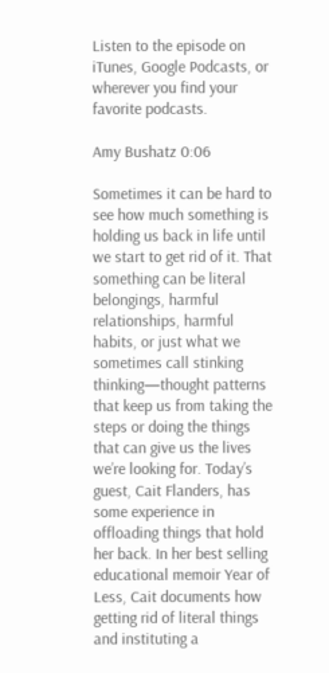Listen to the episode on iTunes, Google Podcasts, or wherever you find your favorite podcasts.

Amy Bushatz 0:06

Sometimes it can be hard to see how much something is holding us back in life until we start to get rid of it. That something can be literal belongings, harmful relationships, harmful habits, or just what we sometimes call stinking thinking—thought patterns that keep us from taking the steps or doing the things that can give us the lives we’re looking for. Today’s guest, Cait Flanders, has some experience in offloading things that hold her back. In her best selling educational memoir Year of Less, Cait documents how getting rid of literal things and instituting a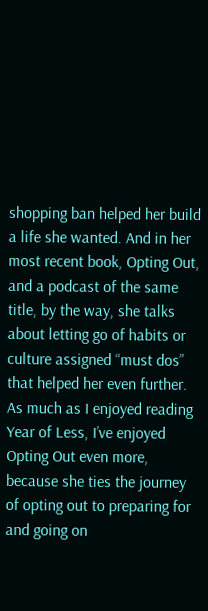shopping ban helped her build a life she wanted. And in her most recent book, Opting Out, and a podcast of the same title, by the way, she talks about letting go of habits or culture assigned “must dos” that helped her even further. As much as I enjoyed reading Year of Less, I’ve enjoyed Opting Out even more, because she ties the journey of opting out to preparing for and going on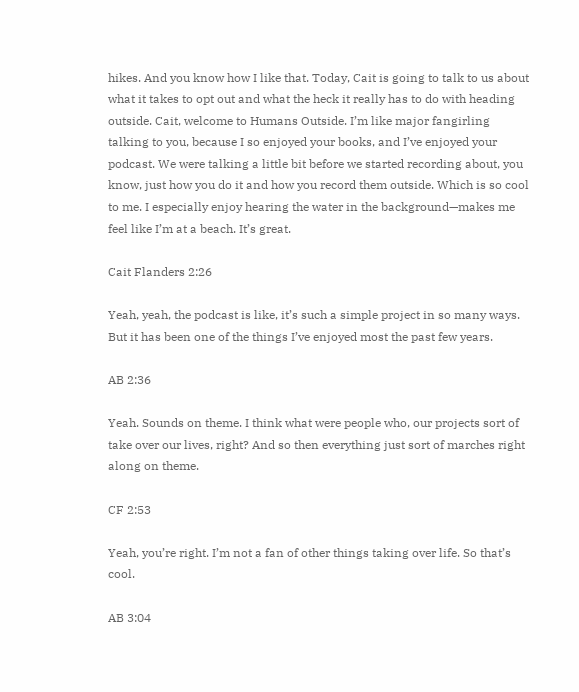hikes. And you know how I like that. Today, Cait is going to talk to us about what it takes to opt out and what the heck it really has to do with heading outside. Cait, welcome to Humans Outside. I’m like major fangirling talking to you, because I so enjoyed your books, and I’ve enjoyed your podcast. We were talking a little bit before we started recording about, you know, just how you do it and how you record them outside. Which is so cool to me. I especially enjoy hearing the water in the background—makes me feel like I’m at a beach. It’s great.

Cait Flanders 2:26

Yeah, yeah, the podcast is like, it’s such a simple project in so many ways. But it has been one of the things I’ve enjoyed most the past few years.

AB 2:36

Yeah. Sounds on theme. I think what were people who, our projects sort of take over our lives, right? And so then everything just sort of marches right along on theme.

CF 2:53

Yeah, you’re right. I’m not a fan of other things taking over life. So that’s cool.

AB 3:04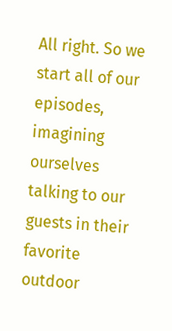All right. So we start all of our episodes, imagining ourselves talking to our guests in their favorite outdoor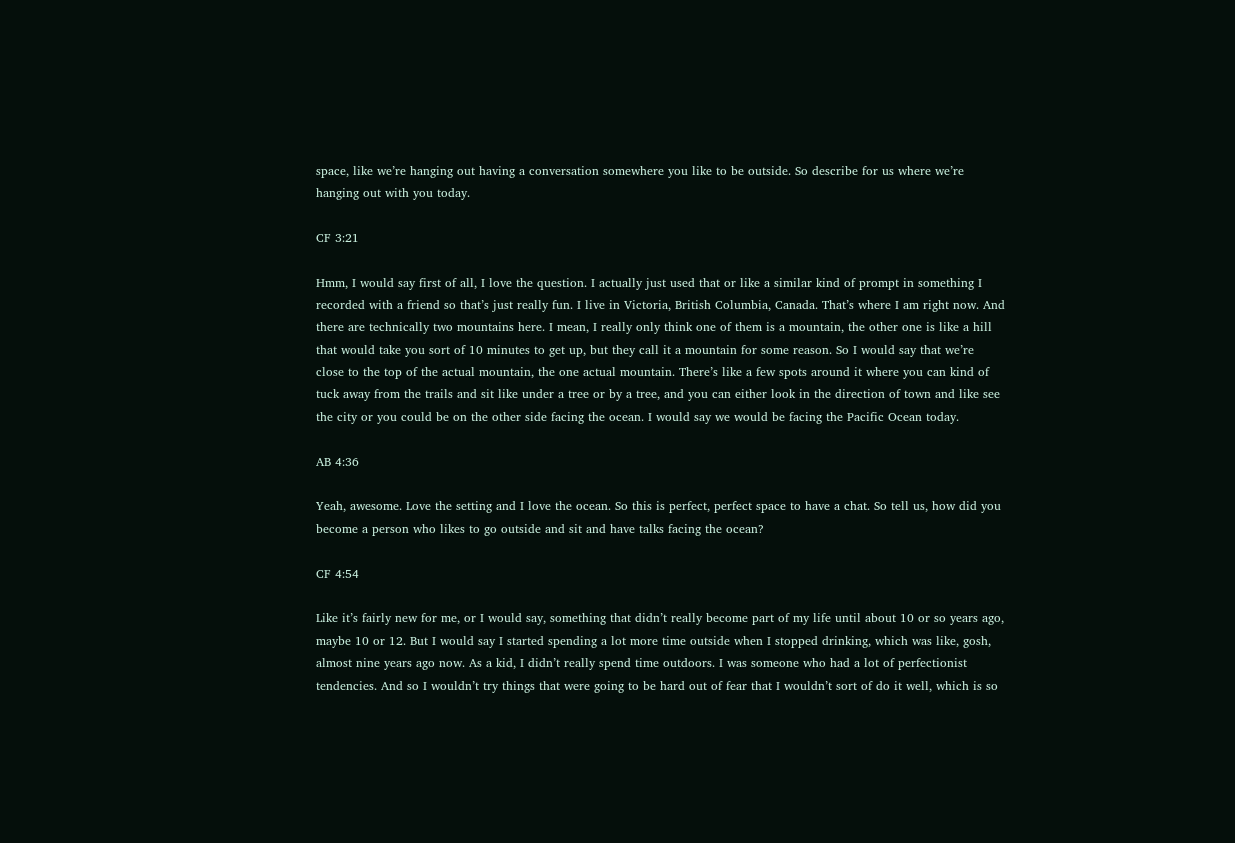space, like we’re hanging out having a conversation somewhere you like to be outside. So describe for us where we’re hanging out with you today.

CF 3:21

Hmm, I would say first of all, I love the question. I actually just used that or like a similar kind of prompt in something I recorded with a friend so that’s just really fun. I live in Victoria, British Columbia, Canada. That’s where I am right now. And there are technically two mountains here. I mean, I really only think one of them is a mountain, the other one is like a hill that would take you sort of 10 minutes to get up, but they call it a mountain for some reason. So I would say that we’re close to the top of the actual mountain, the one actual mountain. There’s like a few spots around it where you can kind of tuck away from the trails and sit like under a tree or by a tree, and you can either look in the direction of town and like see the city or you could be on the other side facing the ocean. I would say we would be facing the Pacific Ocean today.

AB 4:36

Yeah, awesome. Love the setting and I love the ocean. So this is perfect, perfect space to have a chat. So tell us, how did you become a person who likes to go outside and sit and have talks facing the ocean?

CF 4:54

Like it’s fairly new for me, or I would say, something that didn’t really become part of my life until about 10 or so years ago, maybe 10 or 12. But I would say I started spending a lot more time outside when I stopped drinking, which was like, gosh, almost nine years ago now. As a kid, I didn’t really spend time outdoors. I was someone who had a lot of perfectionist tendencies. And so I wouldn’t try things that were going to be hard out of fear that I wouldn’t sort of do it well, which is so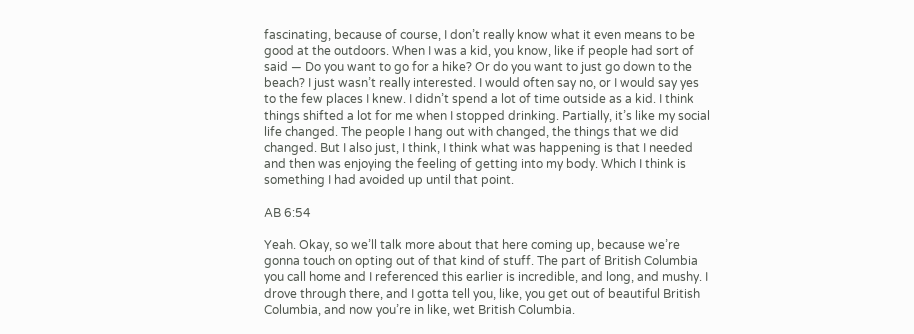fascinating, because of course, I don’t really know what it even means to be good at the outdoors. When I was a kid, you know, like if people had sort of said — Do you want to go for a hike? Or do you want to just go down to the beach? I just wasn’t really interested. I would often say no, or I would say yes to the few places I knew. I didn’t spend a lot of time outside as a kid. I think things shifted a lot for me when I stopped drinking. Partially, it’s like my social life changed. The people I hang out with changed, the things that we did changed. But I also just, I think, I think what was happening is that I needed and then was enjoying the feeling of getting into my body. Which I think is something I had avoided up until that point.

AB 6:54

Yeah. Okay, so we’ll talk more about that here coming up, because we’re gonna touch on opting out of that kind of stuff. The part of British Columbia you call home and I referenced this earlier is incredible, and long, and mushy. I drove through there, and I gotta tell you, like, you get out of beautiful British Columbia, and now you’re in like, wet British Columbia.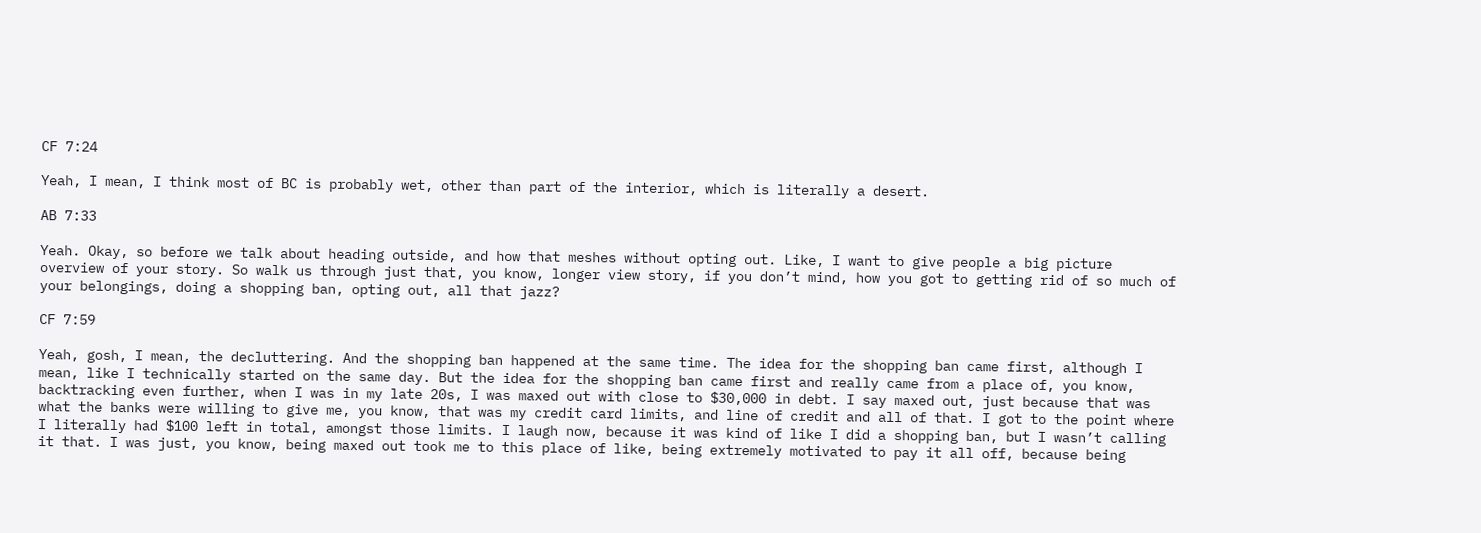CF 7:24

Yeah, I mean, I think most of BC is probably wet, other than part of the interior, which is literally a desert.

AB 7:33

Yeah. Okay, so before we talk about heading outside, and how that meshes without opting out. Like, I want to give people a big picture overview of your story. So walk us through just that, you know, longer view story, if you don’t mind, how you got to getting rid of so much of your belongings, doing a shopping ban, opting out, all that jazz?

CF 7:59

Yeah, gosh, I mean, the decluttering. And the shopping ban happened at the same time. The idea for the shopping ban came first, although I mean, like I technically started on the same day. But the idea for the shopping ban came first and really came from a place of, you know, backtracking even further, when I was in my late 20s, I was maxed out with close to $30,000 in debt. I say maxed out, just because that was what the banks were willing to give me, you know, that was my credit card limits, and line of credit and all of that. I got to the point where I literally had $100 left in total, amongst those limits. I laugh now, because it was kind of like I did a shopping ban, but I wasn’t calling it that. I was just, you know, being maxed out took me to this place of like, being extremely motivated to pay it all off, because being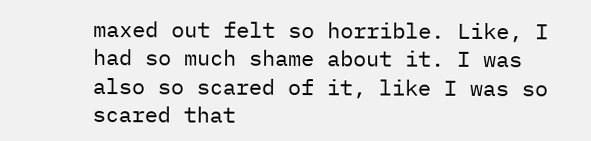maxed out felt so horrible. Like, I had so much shame about it. I was also so scared of it, like I was so scared that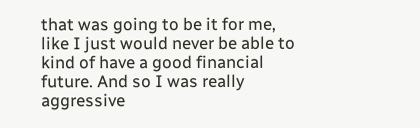that was going to be it for me, like I just would never be able to kind of have a good financial future. And so I was really aggressive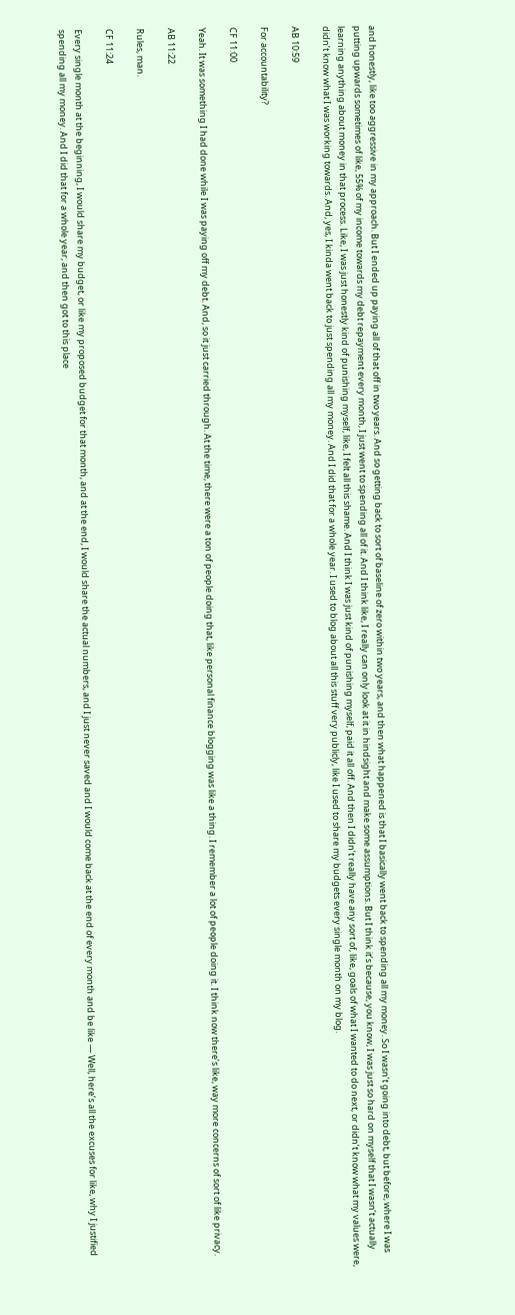and honestly, like too aggressive in my approach. But I ended up paying all of that off in two years. And so getting back to sort of baseline of zero within two years, and then what happened is that I basically went back to spending all my money. So I wasn’t going into debt, but before, where I was putting upwards sometimes of like, 55% of my income towards my debt repayment every month, I just went to spending all of it. And I think like, I really can only look at it in hindsight and make some assumptions. But I think it’s because, you know, I was just so hard on myself that I wasn’t actually learning anything about money in that process. Like, I was just honestly kind of punishing myself, like, I felt all this shame. And I think I was just kind of punishing myself, paid it all off. And then I didn’t really have any sort of, like, goals of what I wanted to do next, or didn’t know what my values were, didn’t know what I was working towards. And, yes, I kinda went back to just spending all my money. And I did that for a whole year. I used to blog about all this stuff very publicly, like I used to share my budgets every single month on my blog.

AB 10:59

For accountability?

CF 11:00

Yeah. It was something I had done while I was paying off my debt. And, so it just carried through. At the time, there were a ton of people doing that, like personal finance blogging was like a thing. I remember a lot of people doing it. I think now there’s like, way more concerns of sort of like privacy.

AB 11:22

Rules, man.

CF 11:24

Every single month at the beginning, I would share my budget, or like my proposed budget for that month, and at the end, I would share the actual numbers, and I just never saved and I would come back at the end of every month and be like — Well, here’s all the excuses for like, why I justified spending all my money. And I did that for a whole year, and then got to this place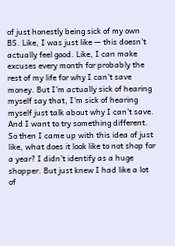of just honestly being sick of my own BS. Like, I was just like — this doesn’t actually feel good. Like, I can make excuses every month for probably the rest of my life for why I can’t save money. But I’m actually sick of hearing myself say that, I’m sick of hearing myself just talk about why I can’t save. And I want to try something different. So then I came up with this idea of just like, what does it look like to not shop for a year? I didn’t identify as a huge shopper. But just knew I had like a lot of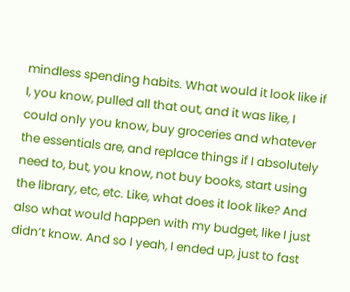mindless spending habits. What would it look like if I, you know, pulled all that out, and it was like, I could only you know, buy groceries and whatever the essentials are, and replace things if I absolutely need to, but, you know, not buy books, start using the library, etc, etc. Like, what does it look like? And also what would happen with my budget, like I just didn’t know. And so I yeah, I ended up, just to fast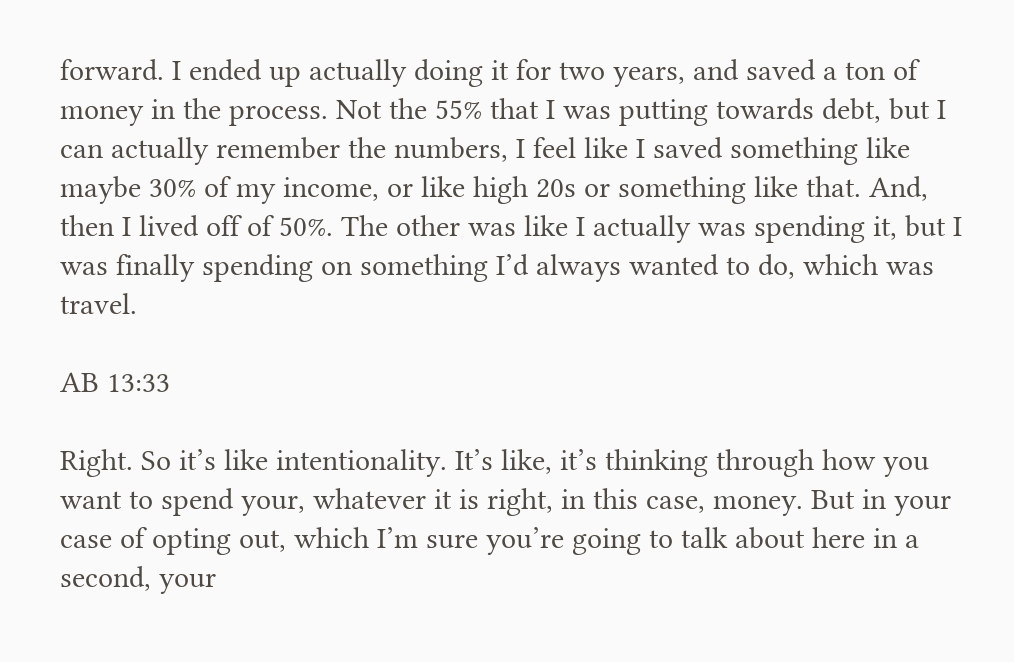forward. I ended up actually doing it for two years, and saved a ton of money in the process. Not the 55% that I was putting towards debt, but I can actually remember the numbers, I feel like I saved something like maybe 30% of my income, or like high 20s or something like that. And, then I lived off of 50%. The other was like I actually was spending it, but I was finally spending on something I’d always wanted to do, which was travel.

AB 13:33

Right. So it’s like intentionality. It’s like, it’s thinking through how you want to spend your, whatever it is right, in this case, money. But in your case of opting out, which I’m sure you’re going to talk about here in a second, your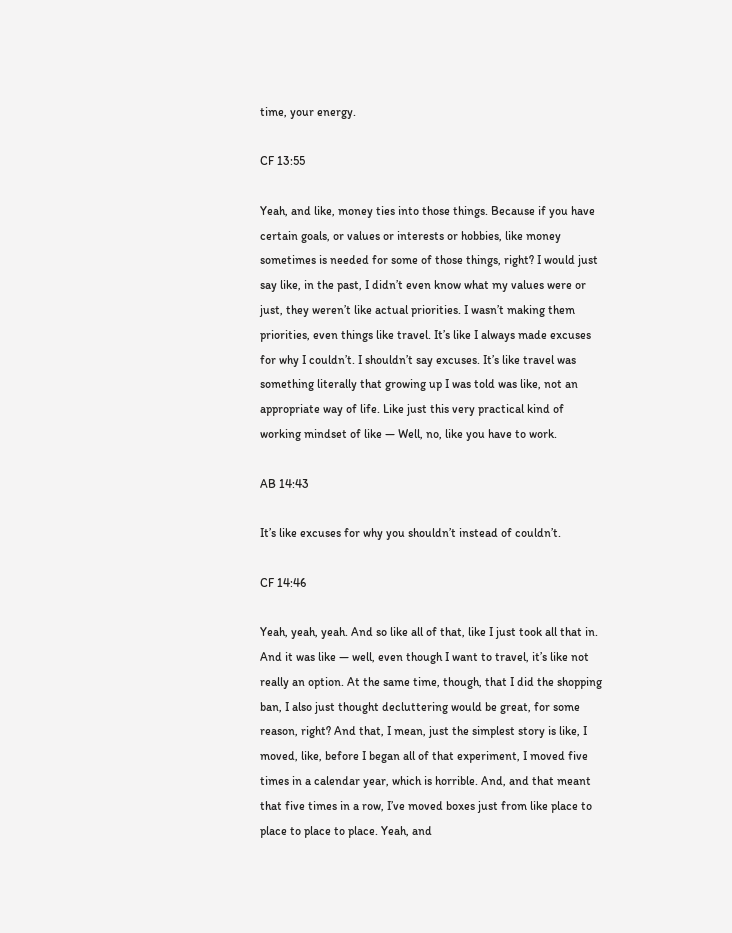time, your energy.

CF 13:55

Yeah, and like, money ties into those things. Because if you have certain goals, or values or interests or hobbies, like money sometimes is needed for some of those things, right? I would just say like, in the past, I didn’t even know what my values were or just, they weren’t like actual priorities. I wasn’t making them priorities, even things like travel. It’s like I always made excuses for why I couldn’t. I shouldn’t say excuses. It’s like travel was something literally that growing up I was told was like, not an appropriate way of life. Like just this very practical kind of working mindset of like — Well, no, like you have to work.

AB 14:43

It’s like excuses for why you shouldn’t instead of couldn’t.

CF 14:46

Yeah, yeah, yeah. And so like all of that, like I just took all that in. And it was like — well, even though I want to travel, it’s like not really an option. At the same time, though, that I did the shopping ban, I also just thought decluttering would be great, for some reason, right? And that, I mean, just the simplest story is like, I moved, like, before I began all of that experiment, I moved five times in a calendar year, which is horrible. And, and that meant that five times in a row, I’ve moved boxes just from like place to place to place to place. Yeah, and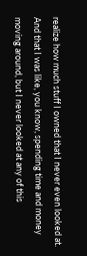realize how much stuff I owned that I never even looked at. And that I was like, you know, spending time and money moving around, but I never looked at any of this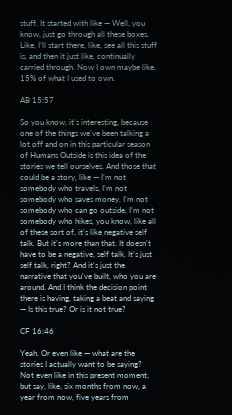stuff. It started with like — Well, you know, just go through all these boxes. Like, I’ll start there, like, see all this stuff is, and then it just like, continually carried through. Now I own maybe like, 15% of what I used to own.

AB 15:57

So you know, it’s interesting, because one of the things we’ve been talking a lot off and on in this particular season of Humans Outside is this idea of the stories we tell ourselves. And those that could be a story, like — I’m not somebody who travels, I’m not somebody who saves money. I’m not somebody who can go outside, I’m not somebody who hikes, you know, like all of these sort of, it’s like negative self talk. But it’s more than that. It doesn’t have to be a negative, self talk. It’s just self talk, right? And it’s just the narrative that you’ve built, who you are around. And I think the decision point there is having, taking a beat and saying — Is this true? Or is it not true?

CF 16:46

Yeah. Or even like — what are the stories I actually want to be saying? Not even like in this present moment, but say, like, six months from now, a year from now, five years from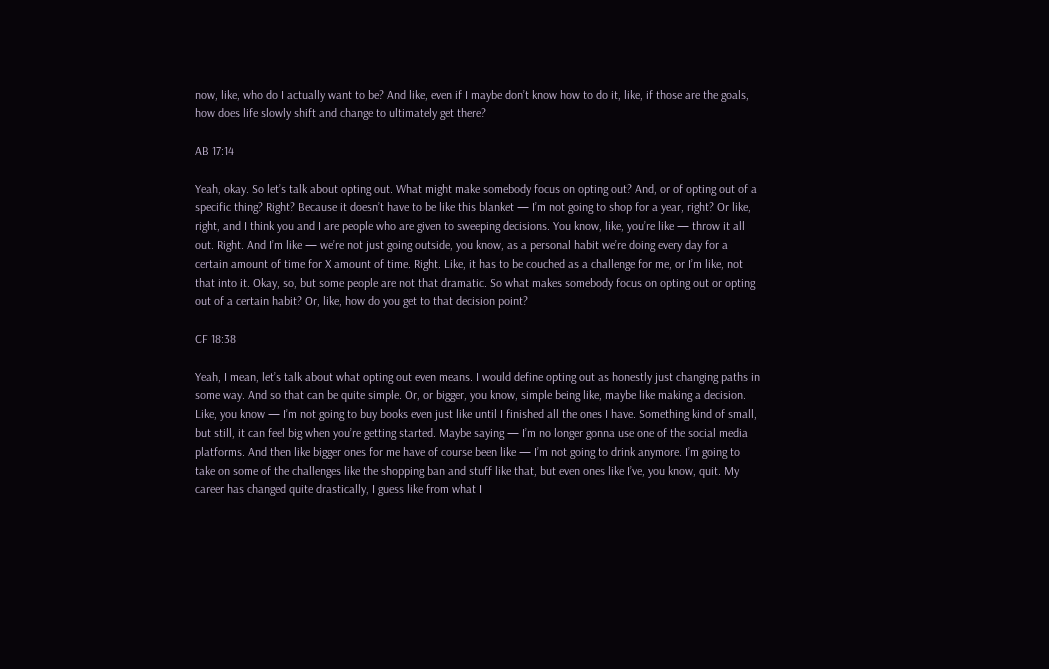now, like, who do I actually want to be? And like, even if I maybe don’t know how to do it, like, if those are the goals, how does life slowly shift and change to ultimately get there?

AB 17:14

Yeah, okay. So let’s talk about opting out. What might make somebody focus on opting out? And, or of opting out of a specific thing? Right? Because it doesn’t have to be like this blanket — I’m not going to shop for a year, right? Or like, right, and I think you and I are people who are given to sweeping decisions. You know, like, you’re like — throw it all out. Right. And I’m like — we’re not just going outside, you know, as a personal habit we’re doing every day for a certain amount of time for X amount of time. Right. Like, it has to be couched as a challenge for me, or I’m like, not that into it. Okay, so, but some people are not that dramatic. So what makes somebody focus on opting out or opting out of a certain habit? Or, like, how do you get to that decision point?

CF 18:38

Yeah, I mean, let’s talk about what opting out even means. I would define opting out as honestly just changing paths in some way. And so that can be quite simple. Or, or bigger, you know, simple being like, maybe like making a decision. Like, you know — I’m not going to buy books even just like until I finished all the ones I have. Something kind of small, but still, it can feel big when you’re getting started. Maybe saying — I’m no longer gonna use one of the social media platforms. And then like bigger ones for me have of course been like — I’m not going to drink anymore. I’m going to take on some of the challenges like the shopping ban and stuff like that, but even ones like I’ve, you know, quit. My career has changed quite drastically, I guess like from what I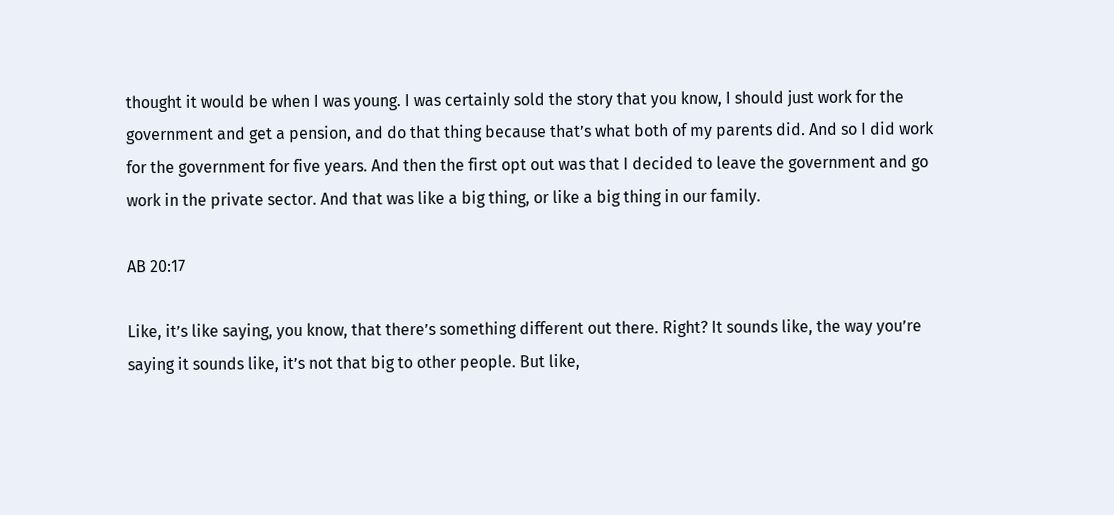thought it would be when I was young. I was certainly sold the story that you know, I should just work for the government and get a pension, and do that thing because that’s what both of my parents did. And so I did work for the government for five years. And then the first opt out was that I decided to leave the government and go work in the private sector. And that was like a big thing, or like a big thing in our family.

AB 20:17

Like, it’s like saying, you know, that there’s something different out there. Right? It sounds like, the way you’re saying it sounds like, it’s not that big to other people. But like,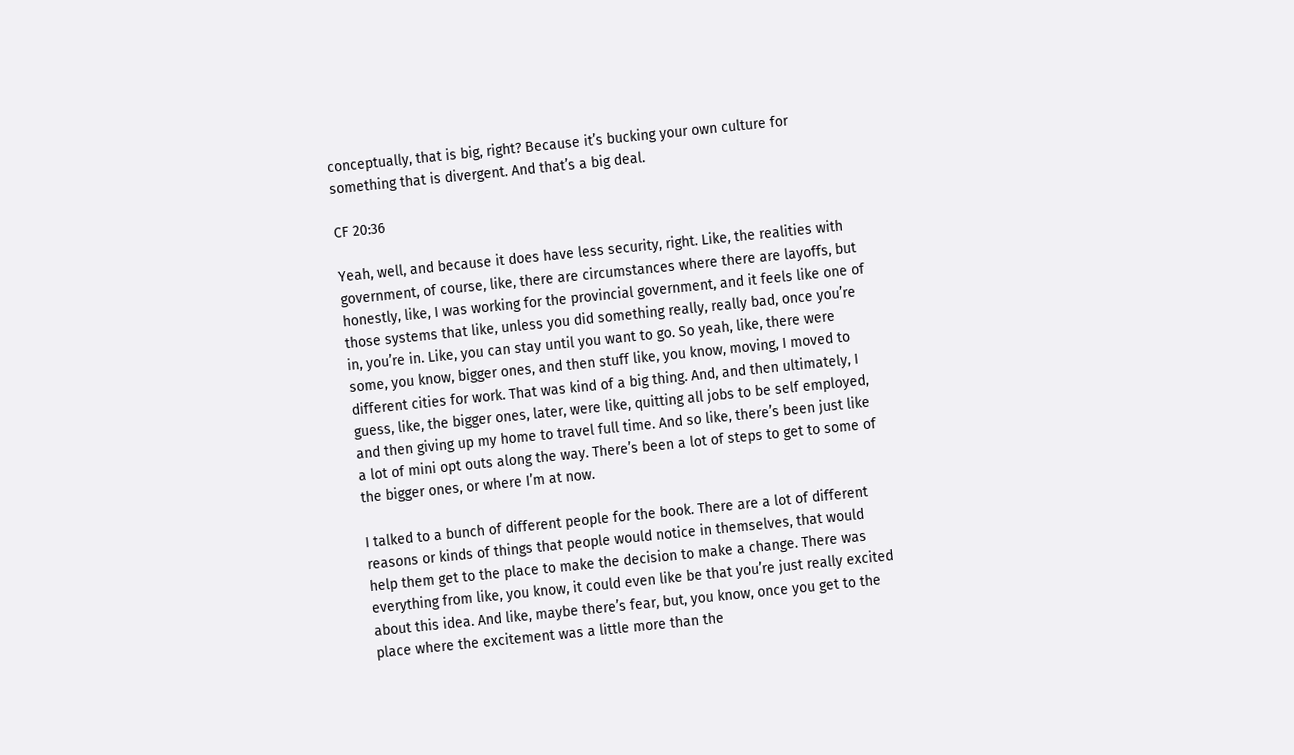conceptually, that is big, right? Because it’s bucking your own culture for something that is divergent. And that’s a big deal.

CF 20:36

Yeah, well, and because it does have less security, right. Like, the realities with government, of course, like, there are circumstances where there are layoffs, but honestly, like, I was working for the provincial government, and it feels like one of those systems that like, unless you did something really, really bad, once you’re in, you’re in. Like, you can stay until you want to go. So yeah, like, there were some, you know, bigger ones, and then stuff like, you know, moving, I moved to different cities for work. That was kind of a big thing. And, and then ultimately, I guess, like, the bigger ones, later, were like, quitting all jobs to be self employed, and then giving up my home to travel full time. And so like, there’s been just like a lot of mini opt outs along the way. There’s been a lot of steps to get to some of the bigger ones, or where I’m at now.

I talked to a bunch of different people for the book. There are a lot of different reasons or kinds of things that people would notice in themselves, that would help them get to the place to make the decision to make a change. There was everything from like, you know, it could even like be that you’re just really excited about this idea. And like, maybe there’s fear, but, you know, once you get to the place where the excitement was a little more than the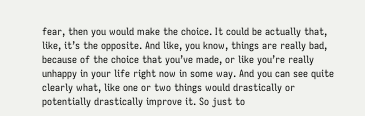fear, then you would make the choice. It could be actually that, like, it’s the opposite. And like, you know, things are really bad, because of the choice that you’ve made, or like you’re really unhappy in your life right now in some way. And you can see quite clearly what, like one or two things would drastically or potentially drastically improve it. So just to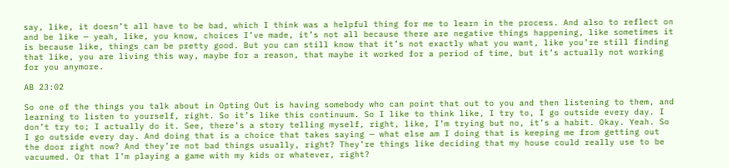say, like, it doesn’t all have to be bad, which I think was a helpful thing for me to learn in the process. And also to reflect on and be like — yeah, like, you know, choices I’ve made, it’s not all because there are negative things happening, like sometimes it is because like, things can be pretty good. But you can still know that it’s not exactly what you want, like you’re still finding that like, you are living this way, maybe for a reason, that maybe it worked for a period of time, but it’s actually not working for you anymore.

AB 23:02

So one of the things you talk about in Opting Out is having somebody who can point that out to you and then listening to them, and learning to listen to yourself, right. So it’s like this continuum. So I like to think like, I try to, I go outside every day. I don’t try to; I actually do it. See, there’s a story telling myself, right, like, I’m trying but no, it’s a habit. Okay. Yeah. So I go outside every day. And doing that is a choice that takes saying — what else am I doing that is keeping me from getting out the door right now? And they’re not bad things usually, right? They’re things like deciding that my house could really use to be vacuumed. Or that I’m playing a game with my kids or whatever, right?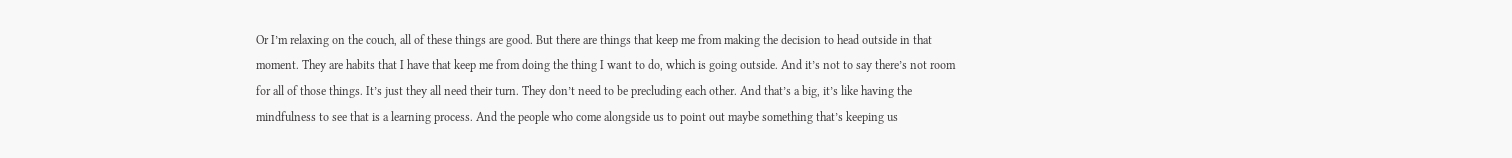Or I’m relaxing on the couch, all of these things are good. But there are things that keep me from making the decision to head outside in that moment. They are habits that I have that keep me from doing the thing I want to do, which is going outside. And it’s not to say there’s not room for all of those things. It’s just they all need their turn. They don’t need to be precluding each other. And that’s a big, it’s like having the mindfulness to see that is a learning process. And the people who come alongside us to point out maybe something that’s keeping us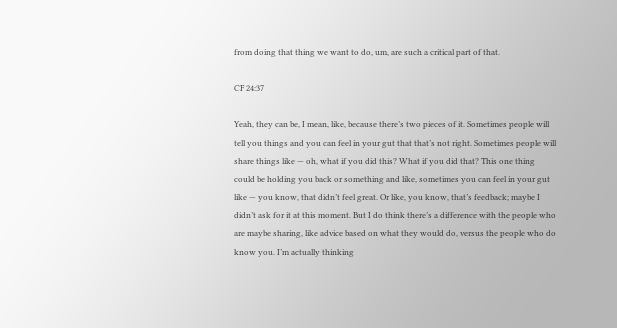from doing that thing we want to do, um, are such a critical part of that.

CF 24:37

Yeah, they can be, I mean, like, because there’s two pieces of it. Sometimes people will tell you things and you can feel in your gut that that’s not right. Sometimes people will share things like — oh, what if you did this? What if you did that? This one thing could be holding you back or something and like, sometimes you can feel in your gut like — you know, that didn’t feel great. Or like, you know, that’s feedback; maybe I didn’t ask for it at this moment. But I do think there’s a difference with the people who are maybe sharing, like advice based on what they would do, versus the people who do know you. I’m actually thinking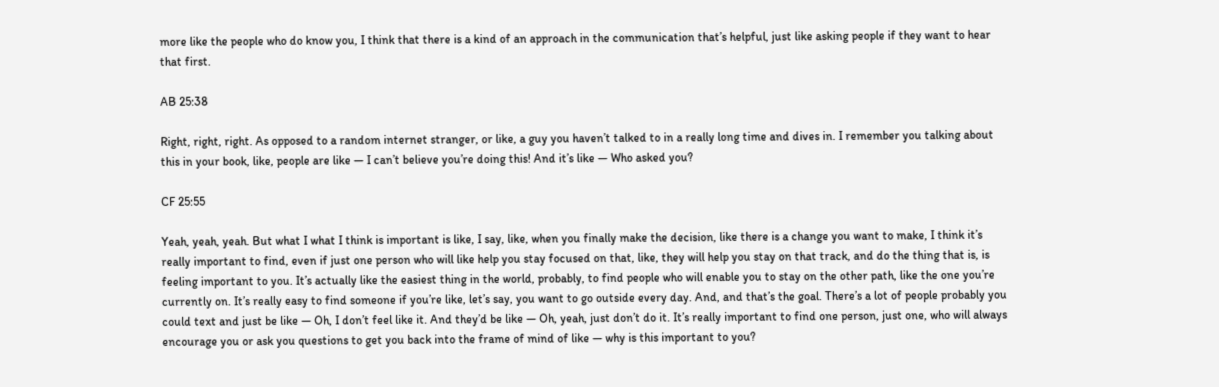more like the people who do know you, I think that there is a kind of an approach in the communication that’s helpful, just like asking people if they want to hear that first.

AB 25:38

Right, right, right. As opposed to a random internet stranger, or like, a guy you haven’t talked to in a really long time and dives in. I remember you talking about this in your book, like, people are like — I can’t believe you’re doing this! And it’s like — Who asked you?

CF 25:55

Yeah, yeah, yeah. But what I what I think is important is like, I say, like, when you finally make the decision, like there is a change you want to make, I think it’s really important to find, even if just one person who will like help you stay focused on that, like, they will help you stay on that track, and do the thing that is, is feeling important to you. It’s actually like the easiest thing in the world, probably, to find people who will enable you to stay on the other path, like the one you’re currently on. It’s really easy to find someone if you’re like, let’s say, you want to go outside every day. And, and that’s the goal. There’s a lot of people probably you could text and just be like — Oh, I don’t feel like it. And they’d be like — Oh, yeah, just don’t do it. It’s really important to find one person, just one, who will always encourage you or ask you questions to get you back into the frame of mind of like — why is this important to you?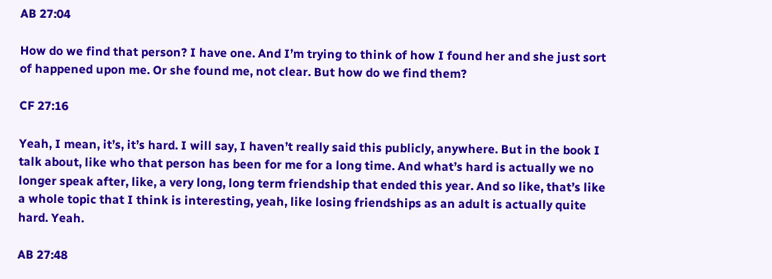AB 27:04

How do we find that person? I have one. And I’m trying to think of how I found her and she just sort of happened upon me. Or she found me, not clear. But how do we find them?

CF 27:16

Yeah, I mean, it’s, it’s hard. I will say, I haven’t really said this publicly, anywhere. But in the book I talk about, like who that person has been for me for a long time. And what’s hard is actually we no longer speak after, like, a very long, long term friendship that ended this year. And so like, that’s like a whole topic that I think is interesting, yeah, like losing friendships as an adult is actually quite hard. Yeah.

AB 27:48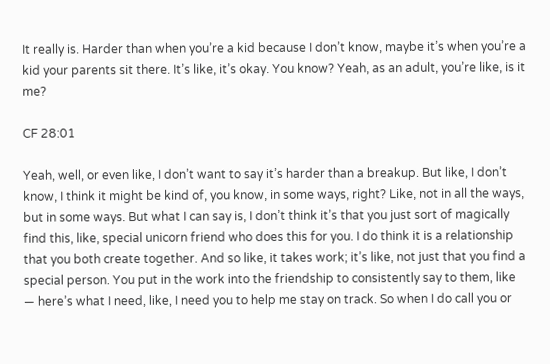It really is. Harder than when you’re a kid because I don’t know, maybe it’s when you’re a kid your parents sit there. It’s like, it’s okay. You know? Yeah, as an adult, you’re like, is it me?

CF 28:01

Yeah, well, or even like, I don’t want to say it’s harder than a breakup. But like, I don’t know, I think it might be kind of, you know, in some ways, right? Like, not in all the ways, but in some ways. But what I can say is, I don’t think it’s that you just sort of magically find this, like, special unicorn friend who does this for you. I do think it is a relationship that you both create together. And so like, it takes work; it’s like, not just that you find a special person. You put in the work into the friendship to consistently say to them, like — here’s what I need, like, I need you to help me stay on track. So when I do call you or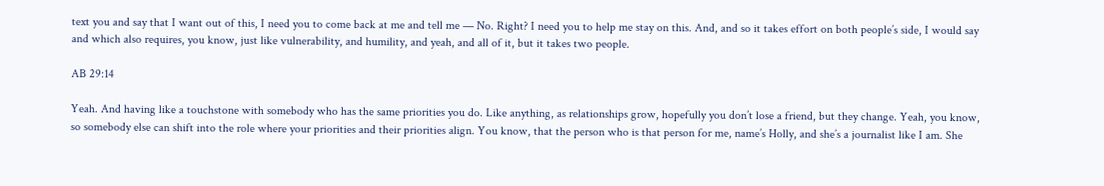text you and say that I want out of this, I need you to come back at me and tell me — No. Right? I need you to help me stay on this. And, and so it takes effort on both people’s side, I would say and which also requires, you know, just like vulnerability, and humility, and yeah, and all of it, but it takes two people.

AB 29:14

Yeah. And having like a touchstone with somebody who has the same priorities you do. Like anything, as relationships grow, hopefully you don’t lose a friend, but they change. Yeah, you know, so somebody else can shift into the role where your priorities and their priorities align. You know, that the person who is that person for me, name’s Holly, and she’s a journalist like I am. She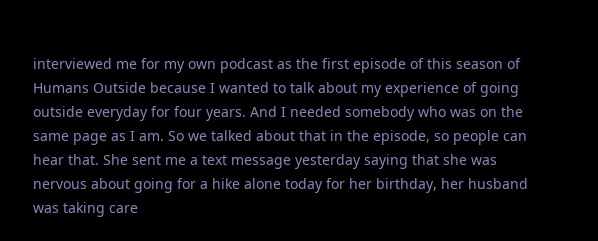interviewed me for my own podcast as the first episode of this season of Humans Outside because I wanted to talk about my experience of going outside everyday for four years. And I needed somebody who was on the same page as I am. So we talked about that in the episode, so people can hear that. She sent me a text message yesterday saying that she was nervous about going for a hike alone today for her birthday, her husband was taking care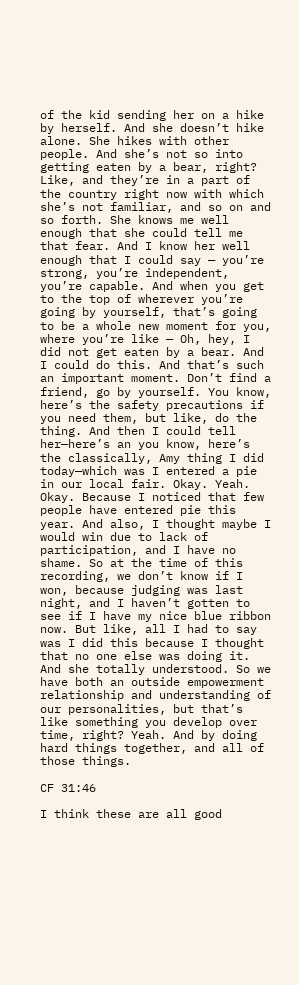of the kid sending her on a hike by herself. And she doesn’t hike alone. She hikes with other people. And she’s not so into getting eaten by a bear, right? Like, and they’re in a part of the country right now with which she’s not familiar, and so on and so forth. She knows me well enough that she could tell me that fear. And I know her well enough that I could say — you’re strong, you’re independent, you’re capable. And when you get to the top of wherever you’re going by yourself, that’s going to be a whole new moment for you, where you’re like — Oh, hey, I did not get eaten by a bear. And I could do this. And that’s such an important moment. Don’t find a friend, go by yourself. You know, here’s the safety precautions if you need them, but like, do the thing. And then I could tell her—here’s an you know, here’s the classically, Amy thing I did today—which was I entered a pie in our local fair. Okay. Yeah. Okay. Because I noticed that few people have entered pie this year. And also, I thought maybe I would win due to lack of participation, and I have no shame. So at the time of this recording, we don’t know if I won, because judging was last night, and I haven’t gotten to see if I have my nice blue ribbon now. But like, all I had to say was I did this because I thought that no one else was doing it. And she totally understood. So we have both an outside empowerment relationship and understanding of our personalities, but that’s like something you develop over time, right? Yeah. And by doing hard things together, and all of those things.

CF 31:46

I think these are all good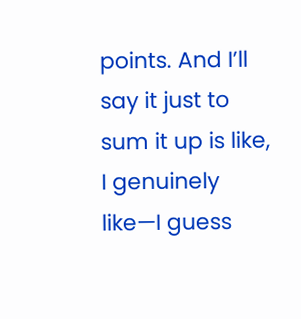points. And I’ll say it just to sum it up is like, I genuinely like—I guess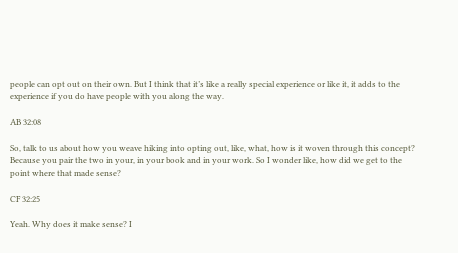people can opt out on their own. But I think that it’s like a really special experience or like it, it adds to the experience if you do have people with you along the way.

AB 32:08

So, talk to us about how you weave hiking into opting out, like, what, how is it woven through this concept? Because you pair the two in your, in your book and in your work. So I wonder like, how did we get to the point where that made sense?

CF 32:25

Yeah. Why does it make sense? I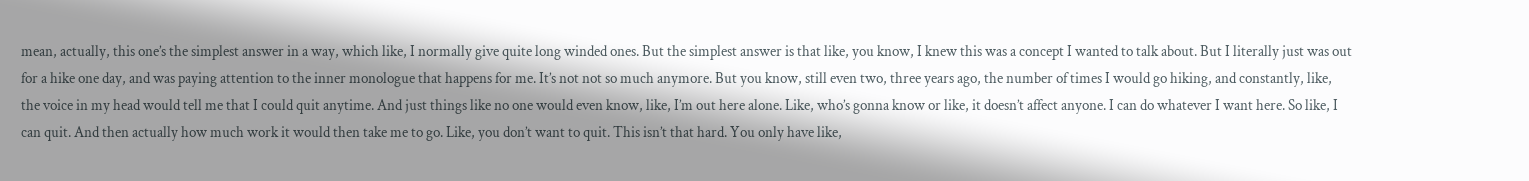mean, actually, this one’s the simplest answer in a way, which like, I normally give quite long winded ones. But the simplest answer is that like, you know, I knew this was a concept I wanted to talk about. But I literally just was out for a hike one day, and was paying attention to the inner monologue that happens for me. It’s not not so much anymore. But you know, still even two, three years ago, the number of times I would go hiking, and constantly, like, the voice in my head would tell me that I could quit anytime. And just things like no one would even know, like, I’m out here alone. Like, who’s gonna know or like, it doesn’t affect anyone. I can do whatever I want here. So like, I can quit. And then actually how much work it would then take me to go. Like, you don’t want to quit. This isn’t that hard. You only have like,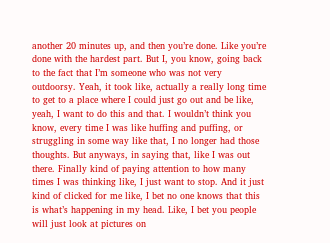another 20 minutes up, and then you’re done. Like you’re done with the hardest part. But I, you know, going back to the fact that I’m someone who was not very outdoorsy. Yeah, it took like, actually a really long time to get to a place where I could just go out and be like, yeah, I want to do this and that. I wouldn’t think you know, every time I was like huffing and puffing, or struggling in some way like that, I no longer had those thoughts. But anyways, in saying that, like I was out there. Finally kind of paying attention to how many times I was thinking like, I just want to stop. And it just kind of clicked for me like, I bet no one knows that this is what’s happening in my head. Like, I bet you people will just look at pictures on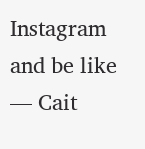Instagram and be like — Cait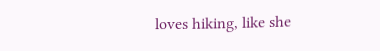loves hiking, like she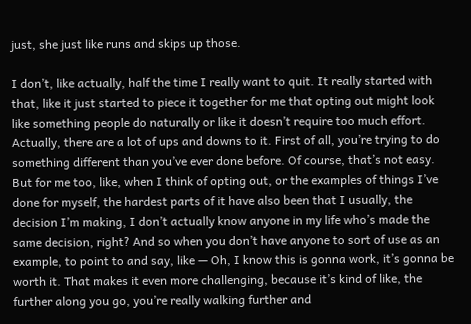just, she just like runs and skips up those.

I don’t, like actually, half the time I really want to quit. It really started with that, like it just started to piece it together for me that opting out might look like something people do naturally or like it doesn’t require too much effort. Actually, there are a lot of ups and downs to it. First of all, you’re trying to do something different than you’ve ever done before. Of course, that’s not easy. But for me too, like, when I think of opting out, or the examples of things I’ve done for myself, the hardest parts of it have also been that I usually, the decision I’m making, I don’t actually know anyone in my life who’s made the same decision, right? And so when you don’t have anyone to sort of use as an example, to point to and say, like — Oh, I know this is gonna work, it’s gonna be worth it. That makes it even more challenging, because it’s kind of like, the further along you go, you’re really walking further and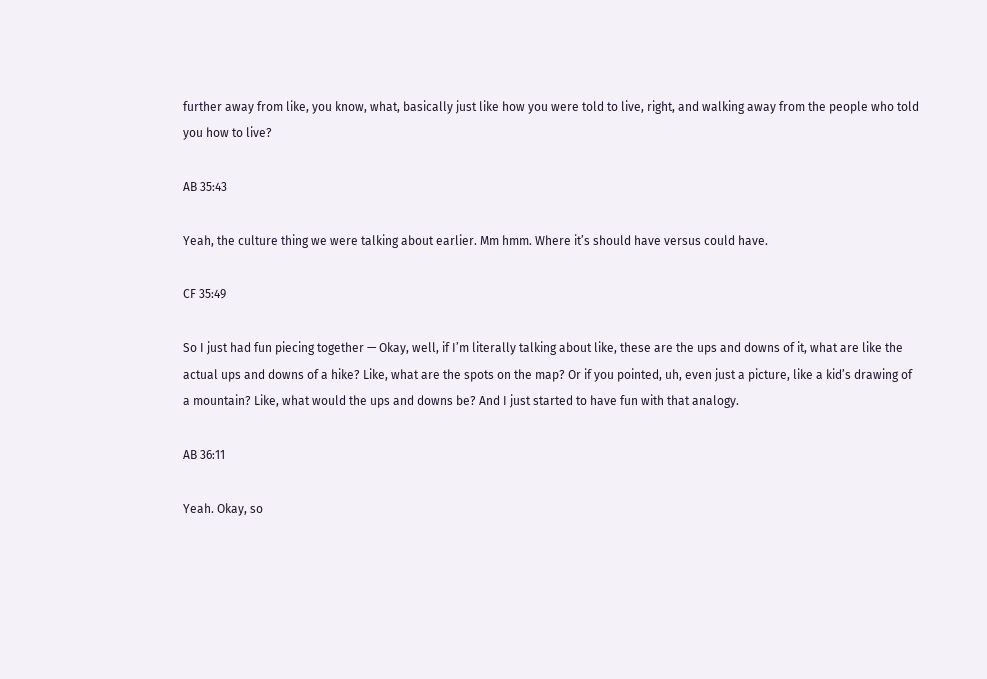further away from like, you know, what, basically just like how you were told to live, right, and walking away from the people who told you how to live?

AB 35:43

Yeah, the culture thing we were talking about earlier. Mm hmm. Where it’s should have versus could have.

CF 35:49

So I just had fun piecing together — Okay, well, if I’m literally talking about like, these are the ups and downs of it, what are like the actual ups and downs of a hike? Like, what are the spots on the map? Or if you pointed, uh, even just a picture, like a kid’s drawing of a mountain? Like, what would the ups and downs be? And I just started to have fun with that analogy.

AB 36:11

Yeah. Okay, so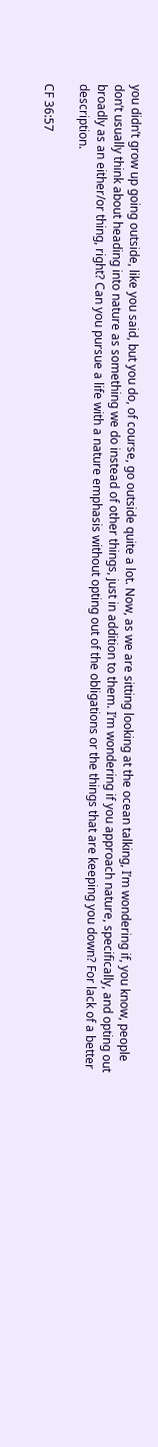you didn’t grow up going outside, like you said, but you do, of course, go outside quite a lot. Now, as we are sitting looking at the ocean talking, I’m wondering if, you know, people don’t usually think about heading into nature as something we do instead of other things, just in addition to them. I’m wondering if you approach nature, specifically, and opting out broadly as an either/or thing, right? Can you pursue a life with a nature emphasis without opting out of the obligations or the things that are keeping you down? For lack of a better description.

CF 36:57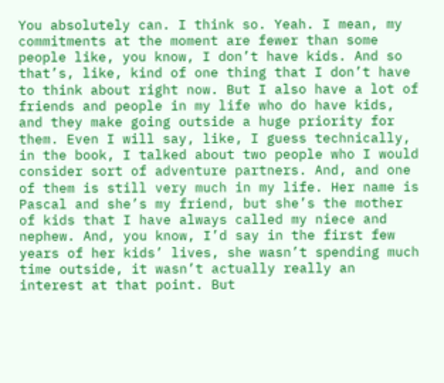You absolutely can. I think so. Yeah. I mean, my commitments at the moment are fewer than some people like, you know, I don’t have kids. And so that’s, like, kind of one thing that I don’t have to think about right now. But I also have a lot of friends and people in my life who do have kids, and they make going outside a huge priority for them. Even I will say, like, I guess technically, in the book, I talked about two people who I would consider sort of adventure partners. And, and one of them is still very much in my life. Her name is Pascal and she’s my friend, but she’s the mother of kids that I have always called my niece and nephew. And, you know, I’d say in the first few years of her kids’ lives, she wasn’t spending much time outside, it wasn’t actually really an interest at that point. But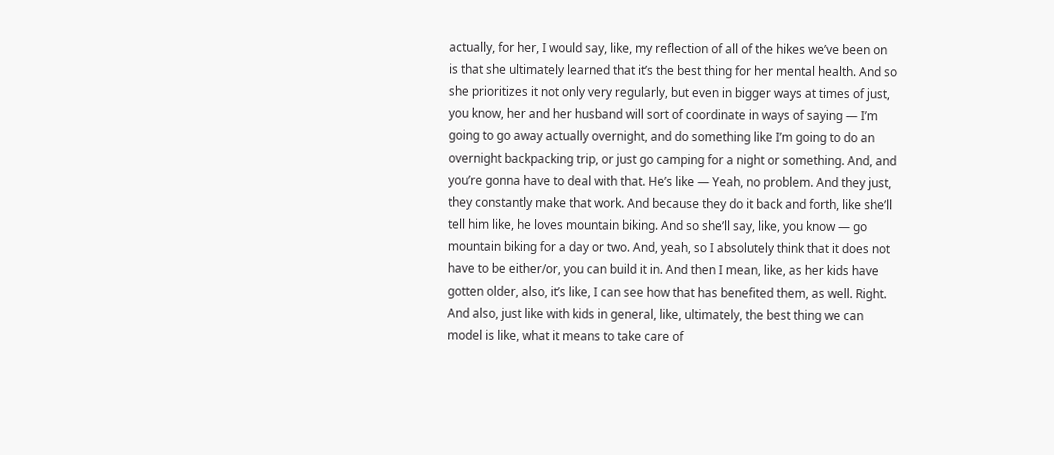actually, for her, I would say, like, my reflection of all of the hikes we’ve been on is that she ultimately learned that it’s the best thing for her mental health. And so she prioritizes it not only very regularly, but even in bigger ways at times of just, you know, her and her husband will sort of coordinate in ways of saying — I’m going to go away actually overnight, and do something like I’m going to do an overnight backpacking trip, or just go camping for a night or something. And, and you’re gonna have to deal with that. He’s like — Yeah, no problem. And they just, they constantly make that work. And because they do it back and forth, like she’ll tell him like, he loves mountain biking. And so she’ll say, like, you know — go mountain biking for a day or two. And, yeah, so I absolutely think that it does not have to be either/or, you can build it in. And then I mean, like, as her kids have gotten older, also, it’s like, I can see how that has benefited them, as well. Right. And also, just like with kids in general, like, ultimately, the best thing we can model is like, what it means to take care of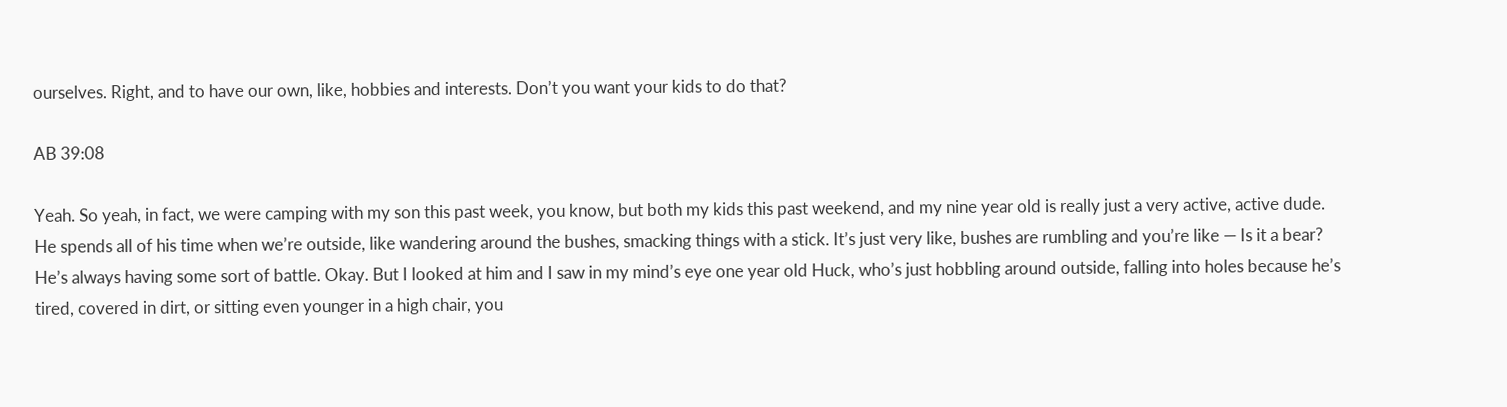ourselves. Right, and to have our own, like, hobbies and interests. Don’t you want your kids to do that?

AB 39:08

Yeah. So yeah, in fact, we were camping with my son this past week, you know, but both my kids this past weekend, and my nine year old is really just a very active, active dude. He spends all of his time when we’re outside, like wandering around the bushes, smacking things with a stick. It’s just very like, bushes are rumbling and you’re like — Is it a bear? He’s always having some sort of battle. Okay. But I looked at him and I saw in my mind’s eye one year old Huck, who’s just hobbling around outside, falling into holes because he’s tired, covered in dirt, or sitting even younger in a high chair, you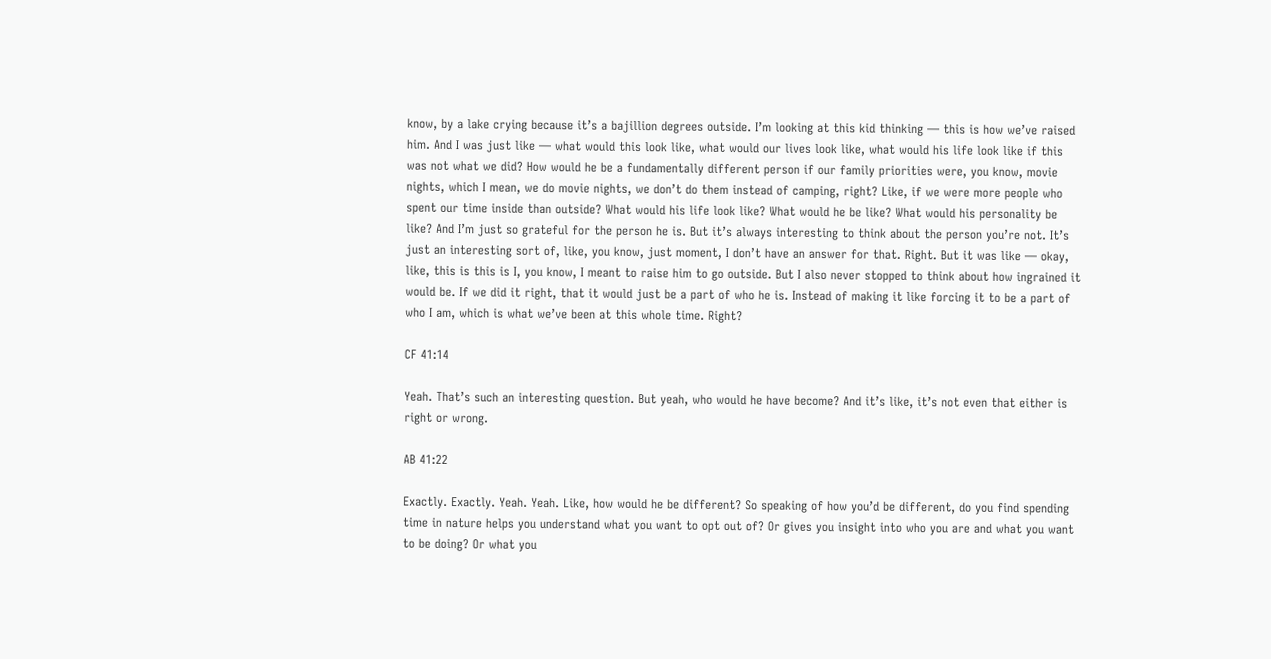know, by a lake crying because it’s a bajillion degrees outside. I’m looking at this kid thinking — this is how we’ve raised him. And I was just like — what would this look like, what would our lives look like, what would his life look like if this was not what we did? How would he be a fundamentally different person if our family priorities were, you know, movie nights, which I mean, we do movie nights, we don’t do them instead of camping, right? Like, if we were more people who spent our time inside than outside? What would his life look like? What would he be like? What would his personality be like? And I’m just so grateful for the person he is. But it’s always interesting to think about the person you’re not. It’s just an interesting sort of, like, you know, just moment, I don’t have an answer for that. Right. But it was like — okay, like, this is this is I, you know, I meant to raise him to go outside. But I also never stopped to think about how ingrained it would be. If we did it right, that it would just be a part of who he is. Instead of making it like forcing it to be a part of who I am, which is what we’ve been at this whole time. Right?

CF 41:14

Yeah. That’s such an interesting question. But yeah, who would he have become? And it’s like, it’s not even that either is right or wrong.

AB 41:22

Exactly. Exactly. Yeah. Yeah. Like, how would he be different? So speaking of how you’d be different, do you find spending time in nature helps you understand what you want to opt out of? Or gives you insight into who you are and what you want to be doing? Or what you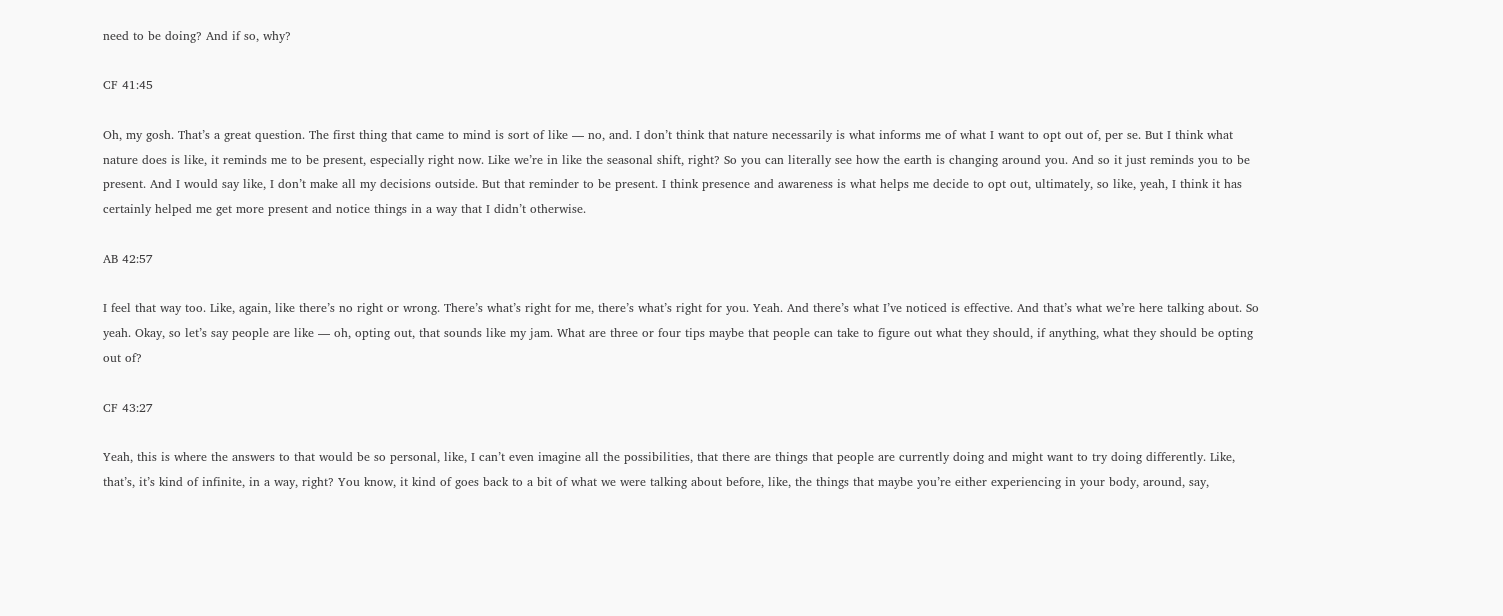need to be doing? And if so, why?

CF 41:45

Oh, my gosh. That’s a great question. The first thing that came to mind is sort of like — no, and. I don’t think that nature necessarily is what informs me of what I want to opt out of, per se. But I think what nature does is like, it reminds me to be present, especially right now. Like we’re in like the seasonal shift, right? So you can literally see how the earth is changing around you. And so it just reminds you to be present. And I would say like, I don’t make all my decisions outside. But that reminder to be present. I think presence and awareness is what helps me decide to opt out, ultimately, so like, yeah, I think it has certainly helped me get more present and notice things in a way that I didn’t otherwise.

AB 42:57

I feel that way too. Like, again, like there’s no right or wrong. There’s what’s right for me, there’s what’s right for you. Yeah. And there’s what I’ve noticed is effective. And that’s what we’re here talking about. So yeah. Okay, so let’s say people are like — oh, opting out, that sounds like my jam. What are three or four tips maybe that people can take to figure out what they should, if anything, what they should be opting out of?

CF 43:27

Yeah, this is where the answers to that would be so personal, like, I can’t even imagine all the possibilities, that there are things that people are currently doing and might want to try doing differently. Like, that’s, it’s kind of infinite, in a way, right? You know, it kind of goes back to a bit of what we were talking about before, like, the things that maybe you’re either experiencing in your body, around, say,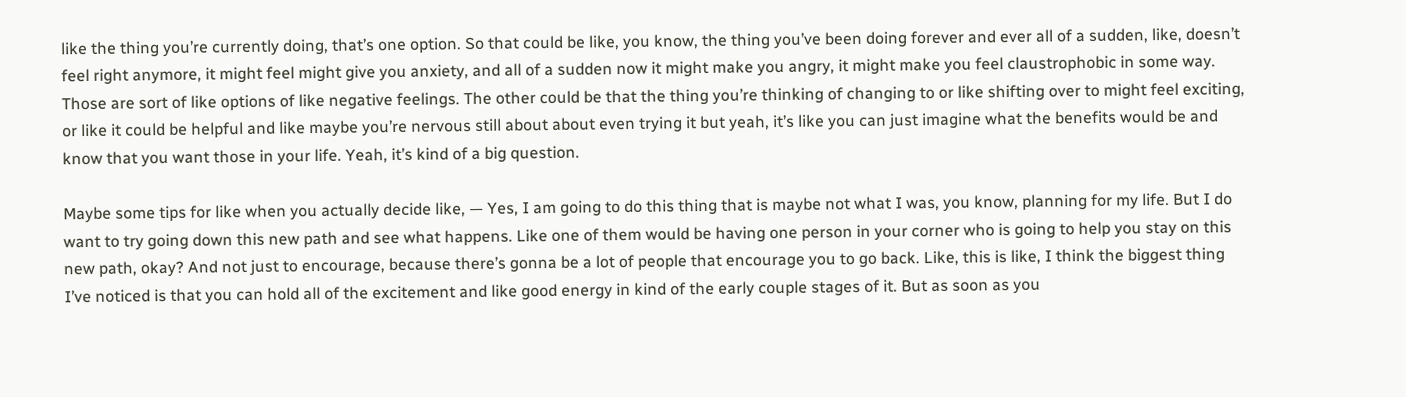like the thing you’re currently doing, that’s one option. So that could be like, you know, the thing you’ve been doing forever and ever all of a sudden, like, doesn’t feel right anymore, it might feel might give you anxiety, and all of a sudden now it might make you angry, it might make you feel claustrophobic in some way. Those are sort of like options of like negative feelings. The other could be that the thing you’re thinking of changing to or like shifting over to might feel exciting, or like it could be helpful and like maybe you’re nervous still about about even trying it but yeah, it’s like you can just imagine what the benefits would be and know that you want those in your life. Yeah, it’s kind of a big question.

Maybe some tips for like when you actually decide like, — Yes, I am going to do this thing that is maybe not what I was, you know, planning for my life. But I do want to try going down this new path and see what happens. Like one of them would be having one person in your corner who is going to help you stay on this new path, okay? And not just to encourage, because there’s gonna be a lot of people that encourage you to go back. Like, this is like, I think the biggest thing I’ve noticed is that you can hold all of the excitement and like good energy in kind of the early couple stages of it. But as soon as you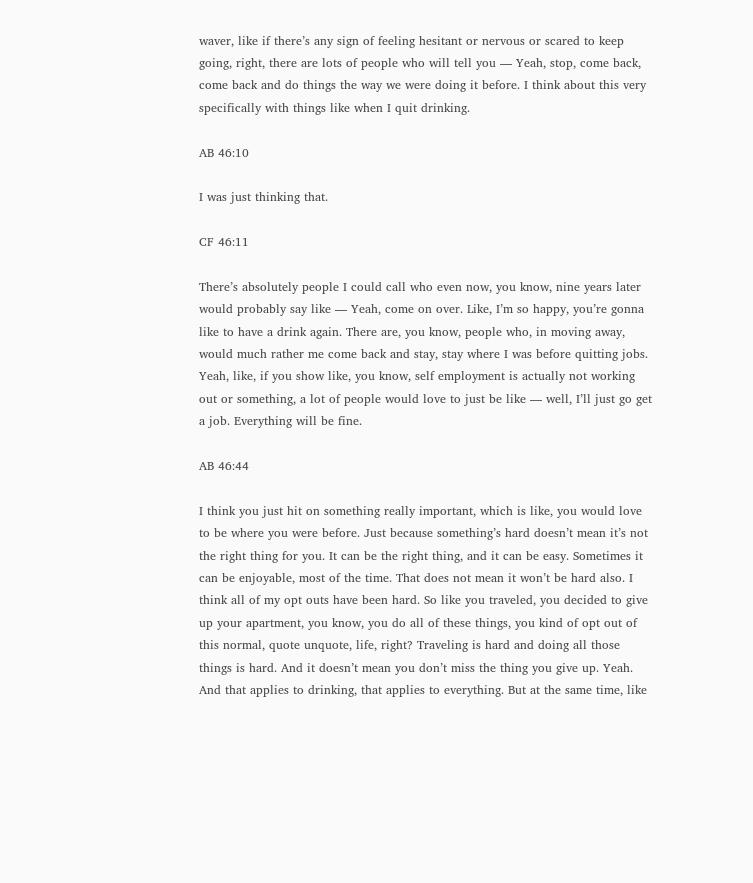waver, like if there’s any sign of feeling hesitant or nervous or scared to keep going, right, there are lots of people who will tell you — Yeah, stop, come back, come back and do things the way we were doing it before. I think about this very specifically with things like when I quit drinking.

AB 46:10

I was just thinking that.

CF 46:11

There’s absolutely people I could call who even now, you know, nine years later would probably say like — Yeah, come on over. Like, I’m so happy, you’re gonna like to have a drink again. There are, you know, people who, in moving away, would much rather me come back and stay, stay where I was before quitting jobs. Yeah, like, if you show like, you know, self employment is actually not working out or something, a lot of people would love to just be like — well, I’ll just go get a job. Everything will be fine.

AB 46:44

I think you just hit on something really important, which is like, you would love to be where you were before. Just because something’s hard doesn’t mean it’s not the right thing for you. It can be the right thing, and it can be easy. Sometimes it can be enjoyable, most of the time. That does not mean it won’t be hard also. I think all of my opt outs have been hard. So like you traveled, you decided to give up your apartment, you know, you do all of these things, you kind of opt out of this normal, quote unquote, life, right? Traveling is hard and doing all those things is hard. And it doesn’t mean you don’t miss the thing you give up. Yeah. And that applies to drinking, that applies to everything. But at the same time, like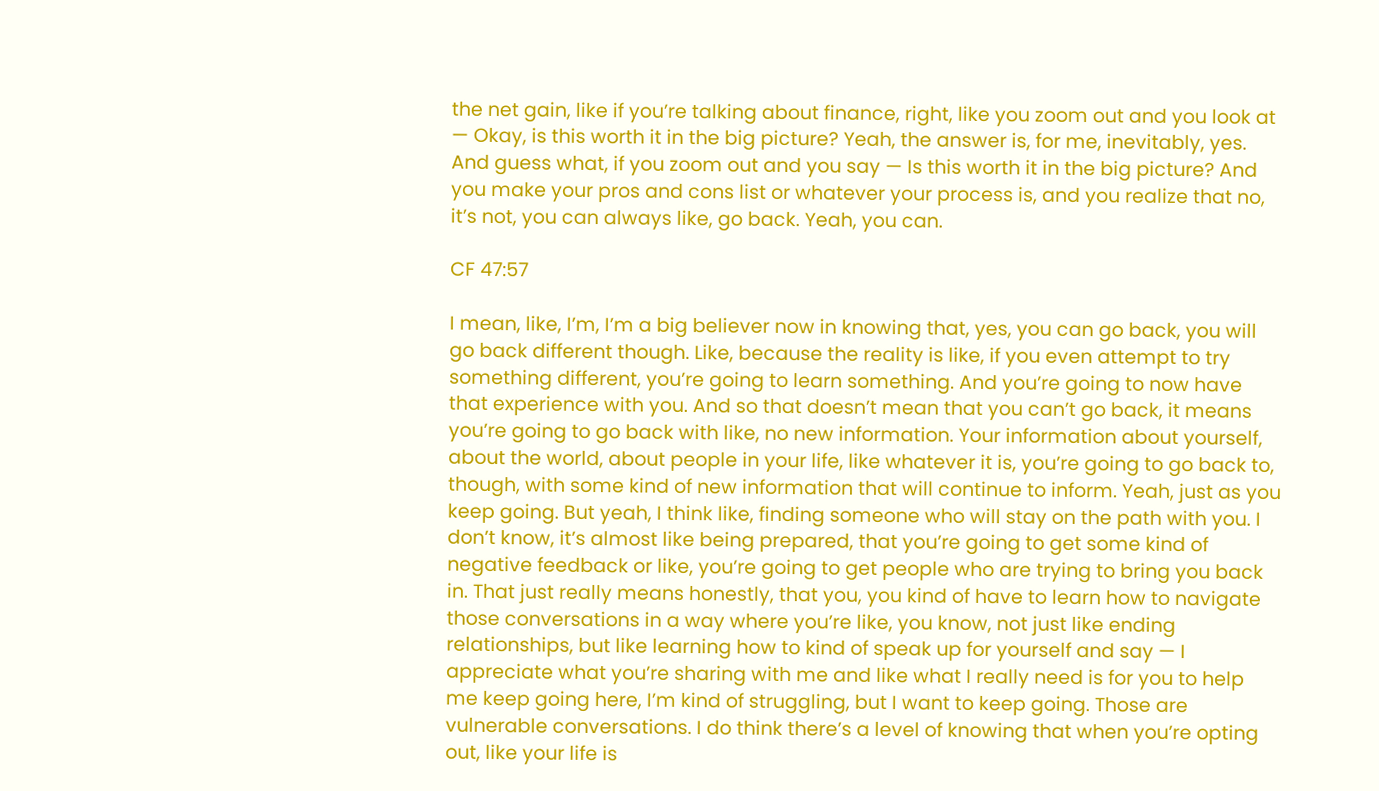the net gain, like if you’re talking about finance, right, like you zoom out and you look at — Okay, is this worth it in the big picture? Yeah, the answer is, for me, inevitably, yes. And guess what, if you zoom out and you say — Is this worth it in the big picture? And you make your pros and cons list or whatever your process is, and you realize that no, it’s not, you can always like, go back. Yeah, you can.

CF 47:57

I mean, like, I’m, I’m a big believer now in knowing that, yes, you can go back, you will go back different though. Like, because the reality is like, if you even attempt to try something different, you’re going to learn something. And you’re going to now have that experience with you. And so that doesn’t mean that you can’t go back, it means you’re going to go back with like, no new information. Your information about yourself, about the world, about people in your life, like whatever it is, you’re going to go back to, though, with some kind of new information that will continue to inform. Yeah, just as you keep going. But yeah, I think like, finding someone who will stay on the path with you. I don’t know, it’s almost like being prepared, that you’re going to get some kind of negative feedback or like, you’re going to get people who are trying to bring you back in. That just really means honestly, that you, you kind of have to learn how to navigate those conversations in a way where you’re like, you know, not just like ending relationships, but like learning how to kind of speak up for yourself and say — I appreciate what you’re sharing with me and like what I really need is for you to help me keep going here, I’m kind of struggling, but I want to keep going. Those are vulnerable conversations. I do think there’s a level of knowing that when you’re opting out, like your life is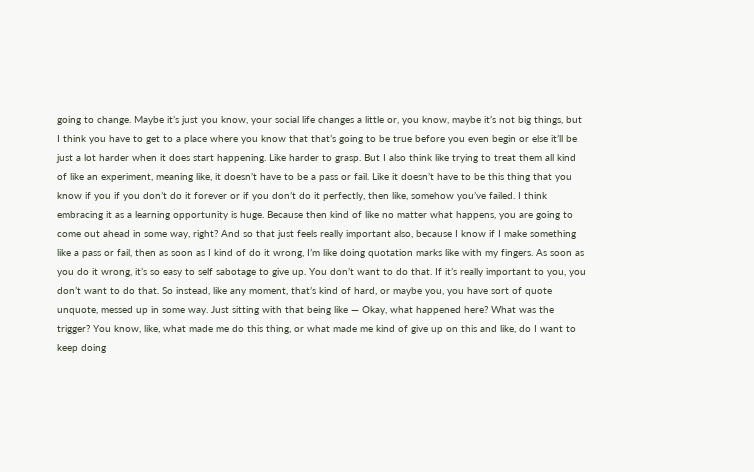going to change. Maybe it’s just you know, your social life changes a little or, you know, maybe it’s not big things, but I think you have to get to a place where you know that that’s going to be true before you even begin or else it’ll be just a lot harder when it does start happening. Like harder to grasp. But I also think like trying to treat them all kind of like an experiment, meaning like, it doesn’t have to be a pass or fail. Like it doesn’t have to be this thing that you know if you if you don’t do it forever or if you don’t do it perfectly, then like, somehow you’ve failed. I think embracing it as a learning opportunity is huge. Because then kind of like no matter what happens, you are going to come out ahead in some way, right? And so that just feels really important also, because I know if I make something like a pass or fail, then as soon as I kind of do it wrong, I’m like doing quotation marks like with my fingers. As soon as you do it wrong, it’s so easy to self sabotage to give up. You don’t want to do that. If it’s really important to you, you don’t want to do that. So instead, like any moment, that’s kind of hard, or maybe you, you have sort of quote unquote, messed up in some way. Just sitting with that being like — Okay, what happened here? What was the trigger? You know, like, what made me do this thing, or what made me kind of give up on this and like, do I want to keep doing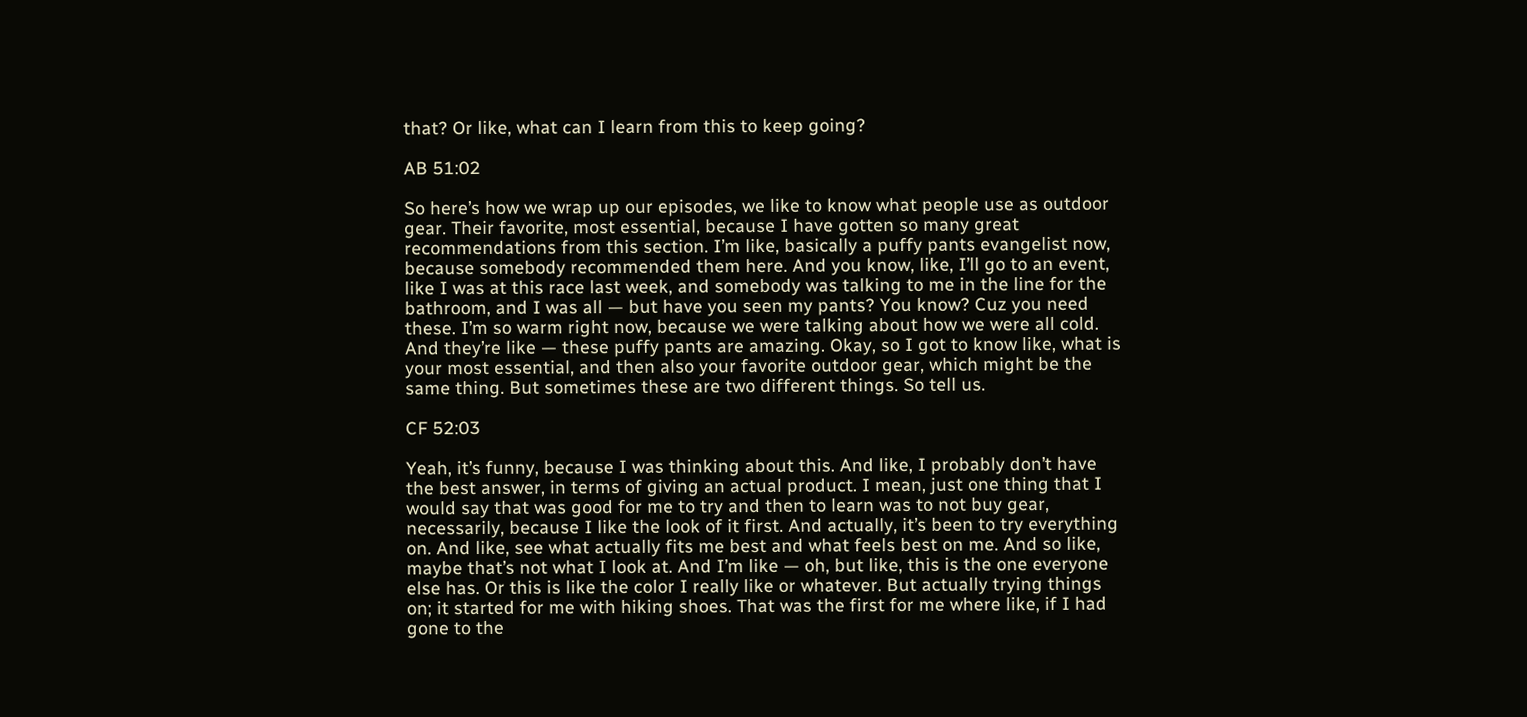that? Or like, what can I learn from this to keep going?

AB 51:02

So here’s how we wrap up our episodes, we like to know what people use as outdoor gear. Their favorite, most essential, because I have gotten so many great recommendations from this section. I’m like, basically a puffy pants evangelist now, because somebody recommended them here. And you know, like, I’ll go to an event, like I was at this race last week, and somebody was talking to me in the line for the bathroom, and I was all — but have you seen my pants? You know? Cuz you need these. I’m so warm right now, because we were talking about how we were all cold. And they’re like — these puffy pants are amazing. Okay, so I got to know like, what is your most essential, and then also your favorite outdoor gear, which might be the same thing. But sometimes these are two different things. So tell us.

CF 52:03

Yeah, it’s funny, because I was thinking about this. And like, I probably don’t have the best answer, in terms of giving an actual product. I mean, just one thing that I would say that was good for me to try and then to learn was to not buy gear, necessarily, because I like the look of it first. And actually, it’s been to try everything on. And like, see what actually fits me best and what feels best on me. And so like, maybe that’s not what I look at. And I’m like — oh, but like, this is the one everyone else has. Or this is like the color I really like or whatever. But actually trying things on; it started for me with hiking shoes. That was the first for me where like, if I had gone to the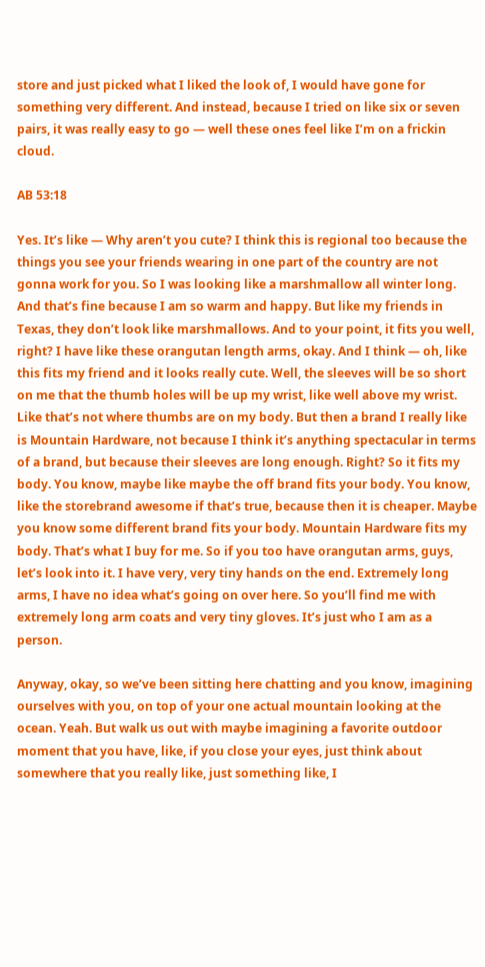store and just picked what I liked the look of, I would have gone for something very different. And instead, because I tried on like six or seven pairs, it was really easy to go — well these ones feel like I’m on a frickin cloud.

AB 53:18

Yes. It’s like — Why aren’t you cute? I think this is regional too because the things you see your friends wearing in one part of the country are not gonna work for you. So I was looking like a marshmallow all winter long. And that’s fine because I am so warm and happy. But like my friends in Texas, they don’t look like marshmallows. And to your point, it fits you well, right? I have like these orangutan length arms, okay. And I think — oh, like this fits my friend and it looks really cute. Well, the sleeves will be so short on me that the thumb holes will be up my wrist, like well above my wrist. Like that’s not where thumbs are on my body. But then a brand I really like is Mountain Hardware, not because I think it’s anything spectacular in terms of a brand, but because their sleeves are long enough. Right? So it fits my body. You know, maybe like maybe the off brand fits your body. You know, like the storebrand awesome if that’s true, because then it is cheaper. Maybe you know some different brand fits your body. Mountain Hardware fits my body. That’s what I buy for me. So if you too have orangutan arms, guys, let’s look into it. I have very, very tiny hands on the end. Extremely long arms, I have no idea what’s going on over here. So you’ll find me with extremely long arm coats and very tiny gloves. It’s just who I am as a person.

Anyway, okay, so we’ve been sitting here chatting and you know, imagining ourselves with you, on top of your one actual mountain looking at the ocean. Yeah. But walk us out with maybe imagining a favorite outdoor moment that you have, like, if you close your eyes, just think about somewhere that you really like, just something like, I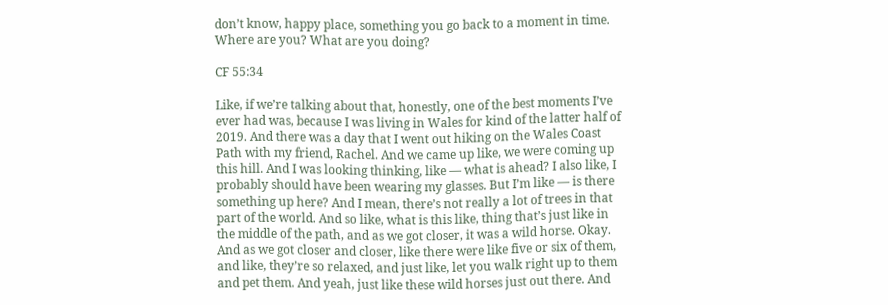don’t know, happy place, something you go back to a moment in time. Where are you? What are you doing?

CF 55:34

Like, if we’re talking about that, honestly, one of the best moments I’ve ever had was, because I was living in Wales for kind of the latter half of 2019. And there was a day that I went out hiking on the Wales Coast Path with my friend, Rachel. And we came up like, we were coming up this hill. And I was looking thinking, like — what is ahead? I also like, I probably should have been wearing my glasses. But I’m like — is there something up here? And I mean, there’s not really a lot of trees in that part of the world. And so like, what is this like, thing that’s just like in the middle of the path, and as we got closer, it was a wild horse. Okay. And as we got closer and closer, like there were like five or six of them, and like, they’re so relaxed, and just like, let you walk right up to them and pet them. And yeah, just like these wild horses just out there. And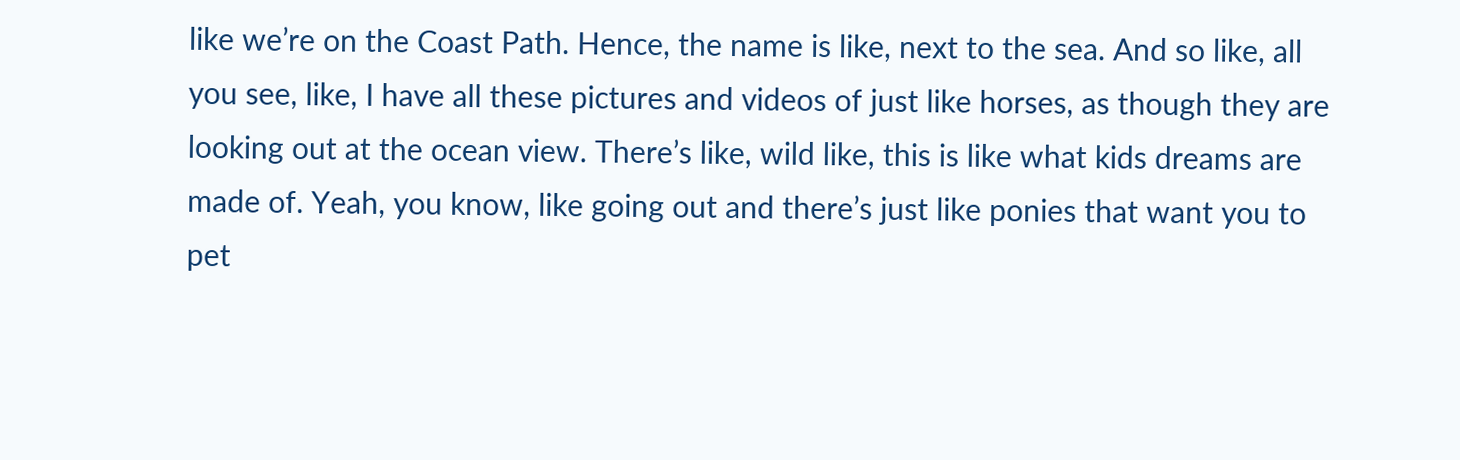like we’re on the Coast Path. Hence, the name is like, next to the sea. And so like, all you see, like, I have all these pictures and videos of just like horses, as though they are looking out at the ocean view. There’s like, wild like, this is like what kids dreams are made of. Yeah, you know, like going out and there’s just like ponies that want you to pet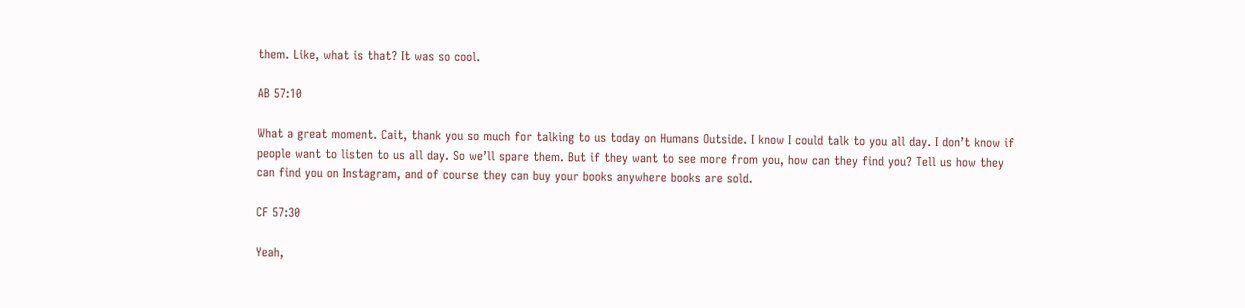them. Like, what is that? It was so cool.

AB 57:10

What a great moment. Cait, thank you so much for talking to us today on Humans Outside. I know I could talk to you all day. I don’t know if people want to listen to us all day. So we’ll spare them. But if they want to see more from you, how can they find you? Tell us how they can find you on Instagram, and of course they can buy your books anywhere books are sold.

CF 57:30

Yeah,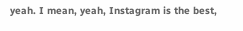yeah. I mean, yeah, Instagram is the best,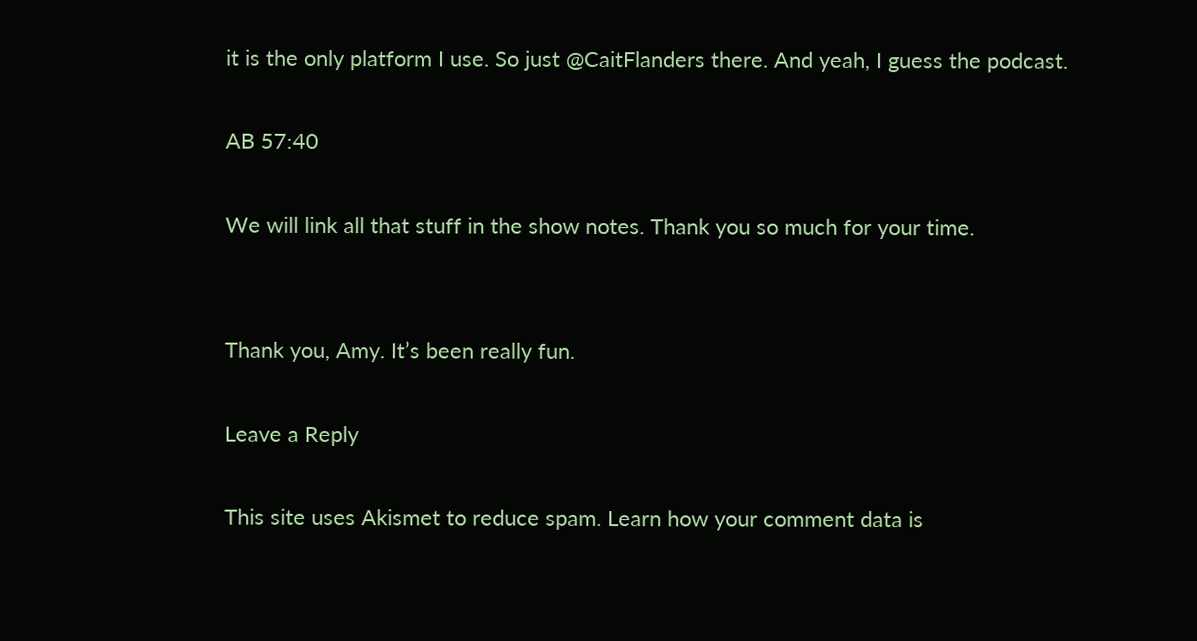it is the only platform I use. So just @CaitFlanders there. And yeah, I guess the podcast.

AB 57:40

We will link all that stuff in the show notes. Thank you so much for your time.


Thank you, Amy. It’s been really fun.

Leave a Reply

This site uses Akismet to reduce spam. Learn how your comment data is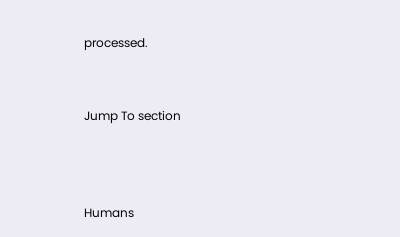processed.


Jump To section



Humans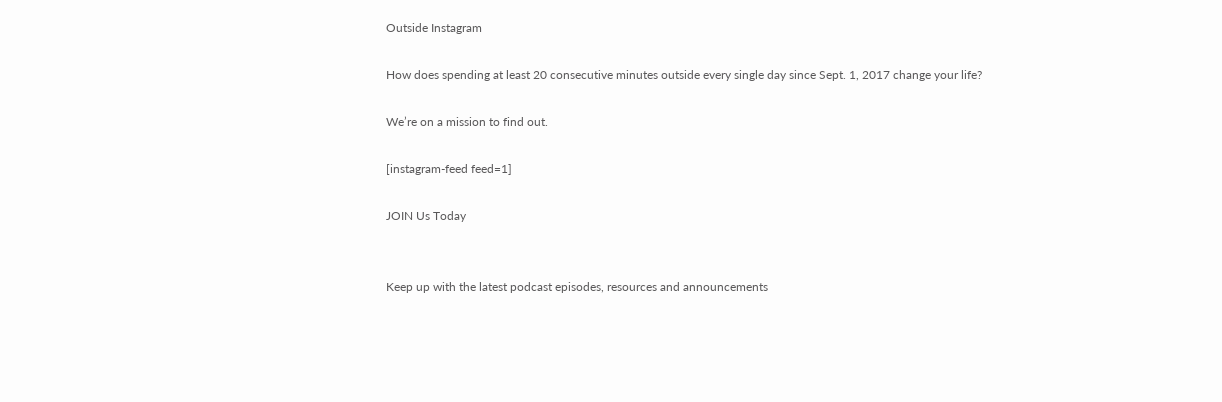Outside Instagram

How does spending at least 20 consecutive minutes outside every single day since Sept. 1, 2017 change your life?

We’re on a mission to find out.

[instagram-feed feed=1]

JOIN Us Today


Keep up with the latest podcast episodes, resources and announcements